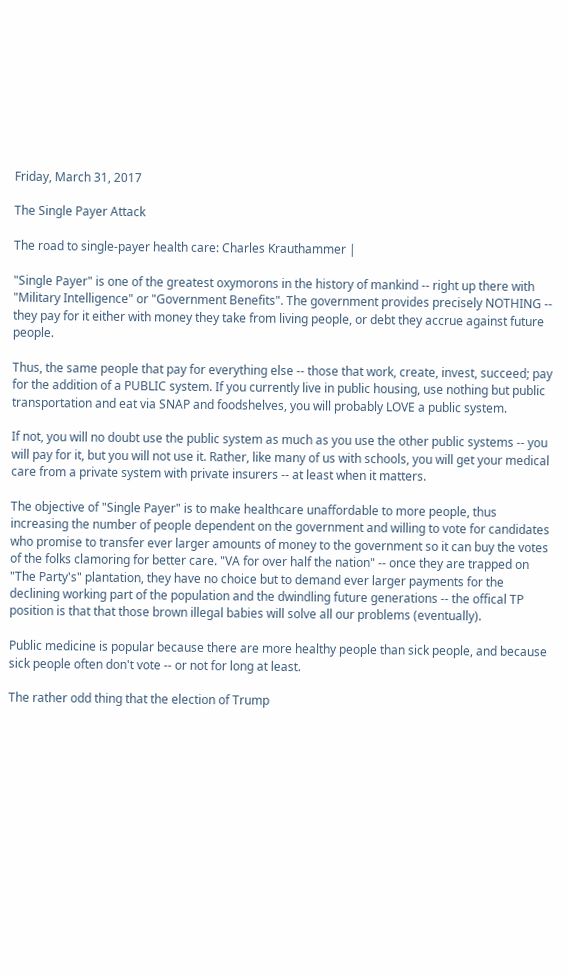Friday, March 31, 2017

The Single Payer Attack

The road to single-payer health care: Charles Krauthammer |

"Single Payer" is one of the greatest oxymorons in the history of mankind -- right up there with "Military Intelligence" or "Government Benefits". The government provides precisely NOTHING -- they pay for it either with money they take from living people, or debt they accrue against future people.

Thus, the same people that pay for everything else -- those that work, create, invest, succeed; pay for the addition of a PUBLIC system. If you currently live in public housing, use nothing but public transportation and eat via SNAP and foodshelves, you will probably LOVE a public system.

If not, you will no doubt use the public system as much as you use the other public systems -- you will pay for it, but you will not use it. Rather, like many of us with schools, you will get your medical care from a private system with private insurers -- at least when it matters.

The objective of "Single Payer" is to make healthcare unaffordable to more people, thus increasing the number of people dependent on the government and willing to vote for candidates who promise to transfer ever larger amounts of money to the government so it can buy the votes of the folks clamoring for better care. "VA for over half the nation" -- once they are trapped on "The Party's" plantation, they have no choice but to demand ever larger payments for the declining working part of the population and the dwindling future generations -- the offical TP position is that that those brown illegal babies will solve all our problems (eventually).

Public medicine is popular because there are more healthy people than sick people, and because sick people often don't vote -- or not for long at least.

The rather odd thing that the election of Trump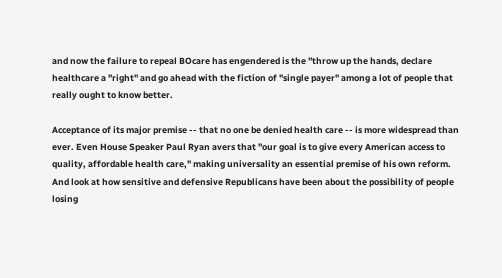and now the failure to repeal BOcare has engendered is the "throw up the hands, declare healthcare a "right" and go ahead with the fiction of "single payer" among a lot of people that really ought to know better.

Acceptance of its major premise -- that no one be denied health care -- is more widespread than ever. Even House Speaker Paul Ryan avers that "our goal is to give every American access to quality, affordable health care," making universality an essential premise of his own reform. And look at how sensitive and defensive Republicans have been about the possibility of people losing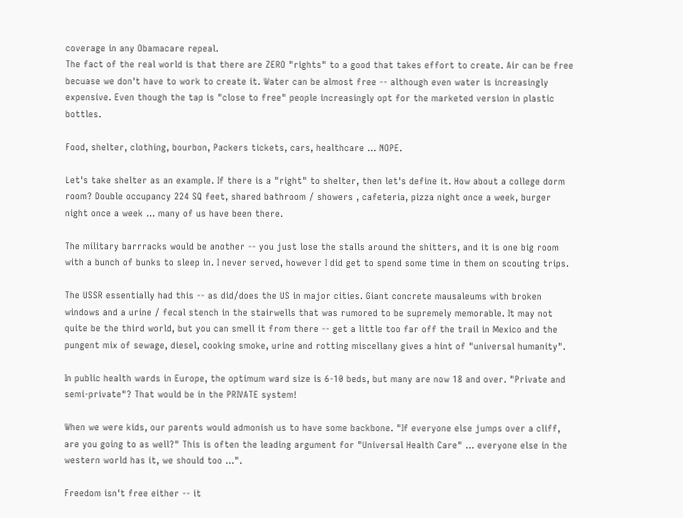coverage in any Obamacare repeal.
The fact of the real world is that there are ZERO "rights" to a good that takes effort to create. Air can be free becuase we don't have to work to create it. Water can be almost free -- although even water is increasingly expensive. Even though the tap is "close to free" people increasingly opt for the marketed version in plastic bottles.

Food, shelter, clothing, bourbon, Packers tickets, cars, healthcare ... NOPE.

Let's take shelter as an example. If there is a "right" to shelter, then let's define it. How about a college dorm room? Double occupancy 224 SQ feet, shared bathroom / showers , cafeteria, pizza night once a week, burger night once a week ... many of us have been there.

The military barrracks would be another -- you just lose the stalls around the shitters, and it is one big room with a bunch of bunks to sleep in. I never served, however I did get to spend some time in them on scouting trips.

The USSR essentially had this -- as did/does the US in major cities. Giant concrete mausaleums with broken windows and a urine / fecal stench in the stairwells that was rumored to be supremely memorable. It may not quite be the third world, but you can smell it from there -- get a little too far off the trail in Mexico and the pungent mix of sewage, diesel, cooking smoke, urine and rotting miscellany gives a hint of "universal humanity".

In public health wards in Europe, the optimum ward size is 6-10 beds, but many are now 18 and over. "Private and semi-private"? That would be in the PRIVATE system!

When we were kids, our parents would admonish us to have some backbone. "If everyone else jumps over a cliff, are you going to as well?" This is often the leading argument for "Universal Health Care" ... everyone else in the western world has it, we should too ...".

Freedom isn't free either -- it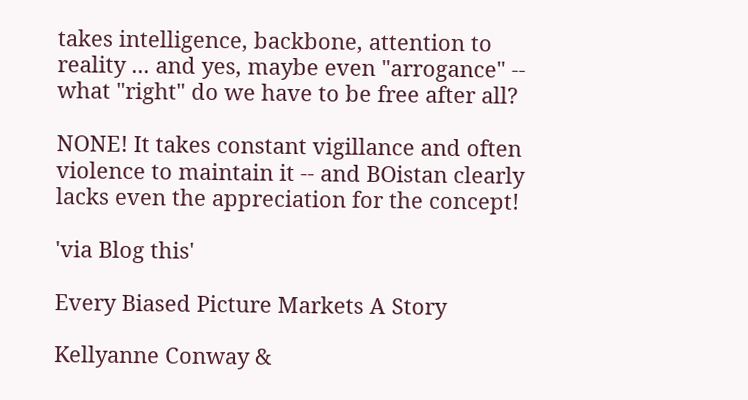takes intelligence, backbone, attention to reality ... and yes, maybe even "arrogance" -- what "right" do we have to be free after all?

NONE! It takes constant vigillance and often violence to maintain it -- and BOistan clearly lacks even the appreciation for the concept!

'via Blog this'

Every Biased Picture Markets A Story

Kellyanne Conway &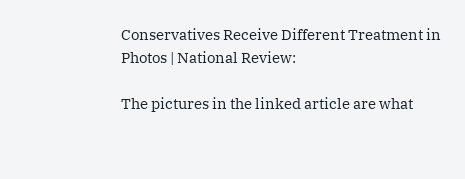Conservatives Receive Different Treatment in Photos | National Review:

The pictures in the linked article are what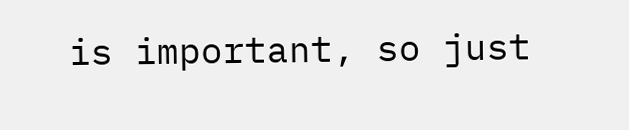is important, so just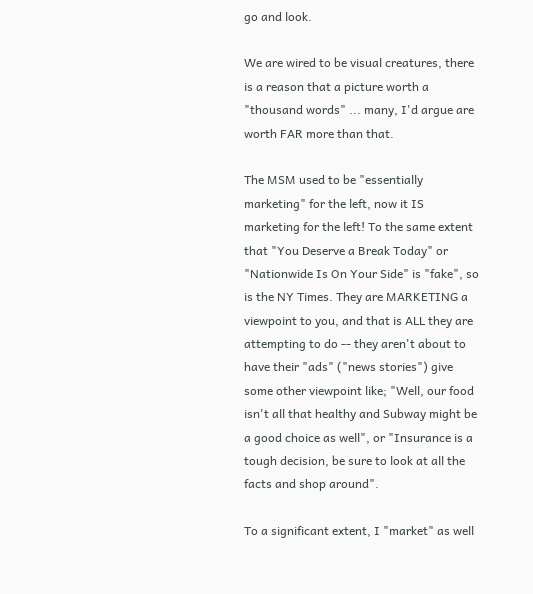go and look.

We are wired to be visual creatures, there is a reason that a picture worth a "thousand words" ... many, I'd argue are worth FAR more than that.

The MSM used to be "essentially marketing" for the left, now it IS marketing for the left! To the same extent that "You Deserve a Break Today" or "Nationwide Is On Your Side" is "fake", so is the NY Times. They are MARKETING a viewpoint to you, and that is ALL they are attempting to do -- they aren't about to have their "ads" ("news stories") give some other viewpoint like; "Well, our food isn't all that healthy and Subway might be a good choice as well", or "Insurance is a tough decision, be sure to look at all the facts and shop around".

To a significant extent, I "market" as well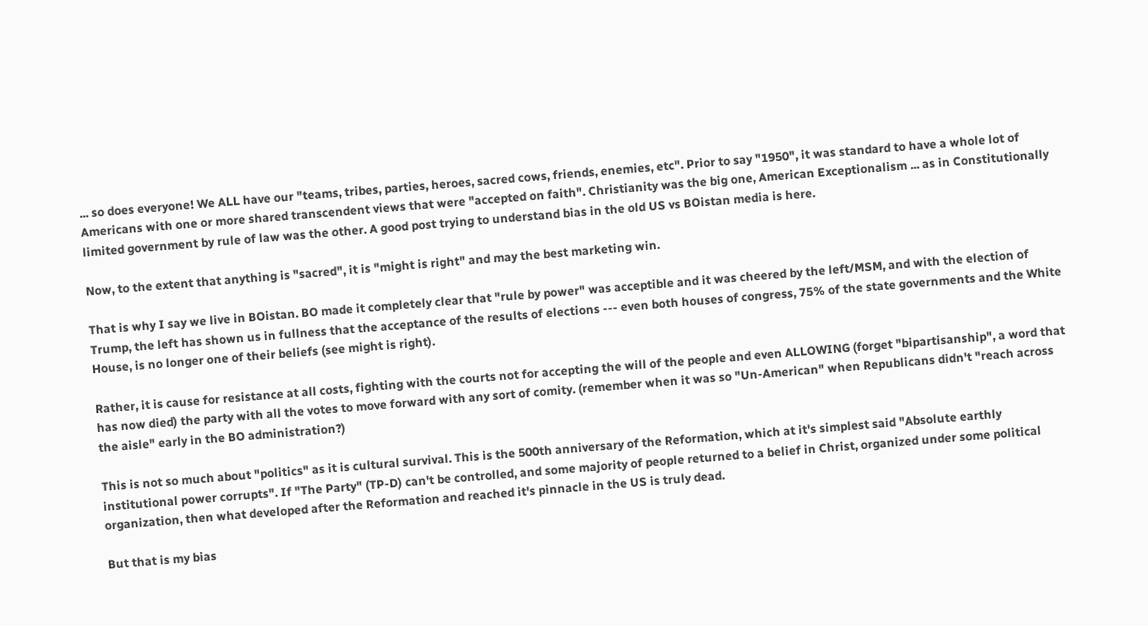... so does everyone! We ALL have our "teams, tribes, parties, heroes, sacred cows, friends, enemies, etc". Prior to say "1950", it was standard to have a whole lot of Americans with one or more shared transcendent views that were "accepted on faith". Christianity was the big one, American Exceptionalism ... as in Constitutionally limited government by rule of law was the other. A good post trying to understand bias in the old US vs BOistan media is here.

Now, to the extent that anything is "sacred", it is "might is right" and may the best marketing win.

That is why I say we live in BOistan. BO made it completely clear that "rule by power" was acceptible and it was cheered by the left/MSM, and with the election of Trump, the left has shown us in fullness that the acceptance of the results of elections --- even both houses of congress, 75% of the state governments and the White House, is no longer one of their beliefs (see might is right).

Rather, it is cause for resistance at all costs, fighting with the courts not for accepting the will of the people and even ALLOWING (forget "bipartisanship", a word that has now died) the party with all the votes to move forward with any sort of comity. (remember when it was so "Un-American" when Republicans didn't "reach across the aisle" early in the BO administration?)

This is not so much about "politics" as it is cultural survival. This is the 500th anniversary of the Reformation, which at it's simplest said "Absolute earthly institutional power corrupts". If "The Party" (TP-D) can't be controlled, and some majority of people returned to a belief in Christ, organized under some political organization, then what developed after the Reformation and reached it's pinnacle in the US is truly dead.

But that is my bias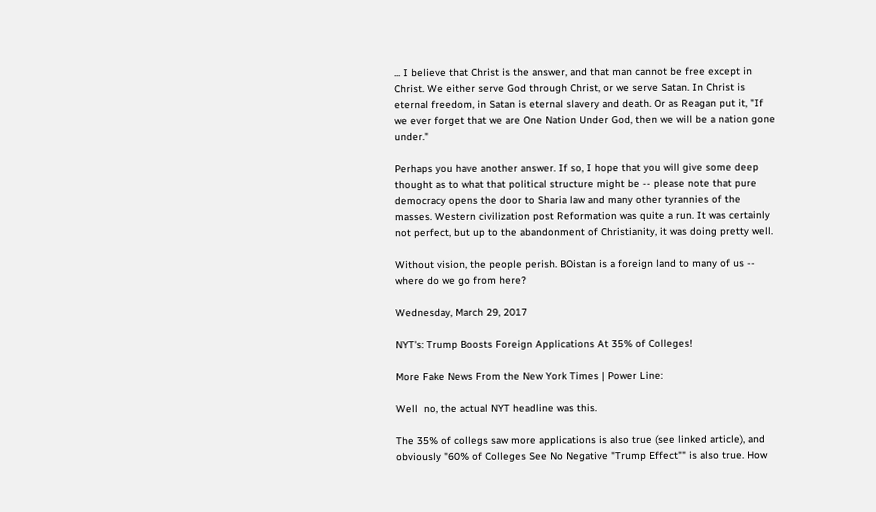... I believe that Christ is the answer, and that man cannot be free except in Christ. We either serve God through Christ, or we serve Satan. In Christ is eternal freedom, in Satan is eternal slavery and death. Or as Reagan put it, "If we ever forget that we are One Nation Under God, then we will be a nation gone under."

Perhaps you have another answer. If so, I hope that you will give some deep thought as to what that political structure might be -- please note that pure democracy opens the door to Sharia law and many other tyrannies of the masses. Western civilization post Reformation was quite a run. It was certainly not perfect, but up to the abandonment of Christianity, it was doing pretty well.

Without vision, the people perish. BOistan is a foreign land to many of us -- where do we go from here?

Wednesday, March 29, 2017

NYT's: Trump Boosts Foreign Applications At 35% of Colleges!

More Fake News From the New York Times | Power Line:

Well  no, the actual NYT headline was this.

The 35% of collegs saw more applications is also true (see linked article), and obviously "60% of Colleges See No Negative "Trump Effect"" is also true. How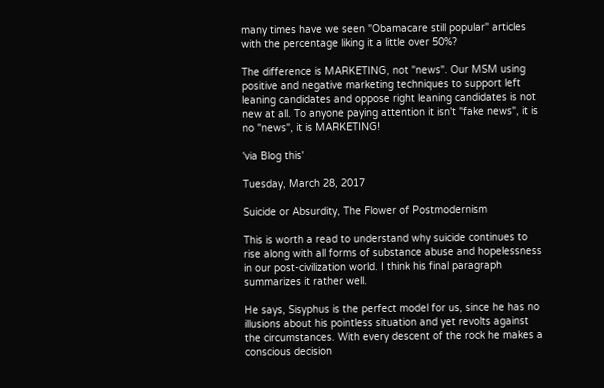many times have we seen "Obamacare still popular" articles with the percentage liking it a little over 50%?

The difference is MARKETING, not "news". Our MSM using positive and negative marketing techniques to support left leaning candidates and oppose right leaning candidates is not new at all. To anyone paying attention it isn't "fake news", it is no "news", it is MARKETING!

'via Blog this'

Tuesday, March 28, 2017

Suicide or Absurdity, The Flower of Postmodernism

This is worth a read to understand why suicide continues to rise along with all forms of substance abuse and hopelessness in our post-civilization world. I think his final paragraph summarizes it rather well.

He says, Sisyphus is the perfect model for us, since he has no illusions about his pointless situation and yet revolts against the circumstances. With every descent of the rock he makes a conscious decision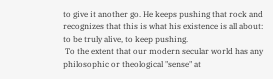to give it another go. He keeps pushing that rock and recognizes that this is what his existence is all about: to be truly alive, to keep pushing.
 To the extent that our modern secular world has any philosophic or theological "sense" at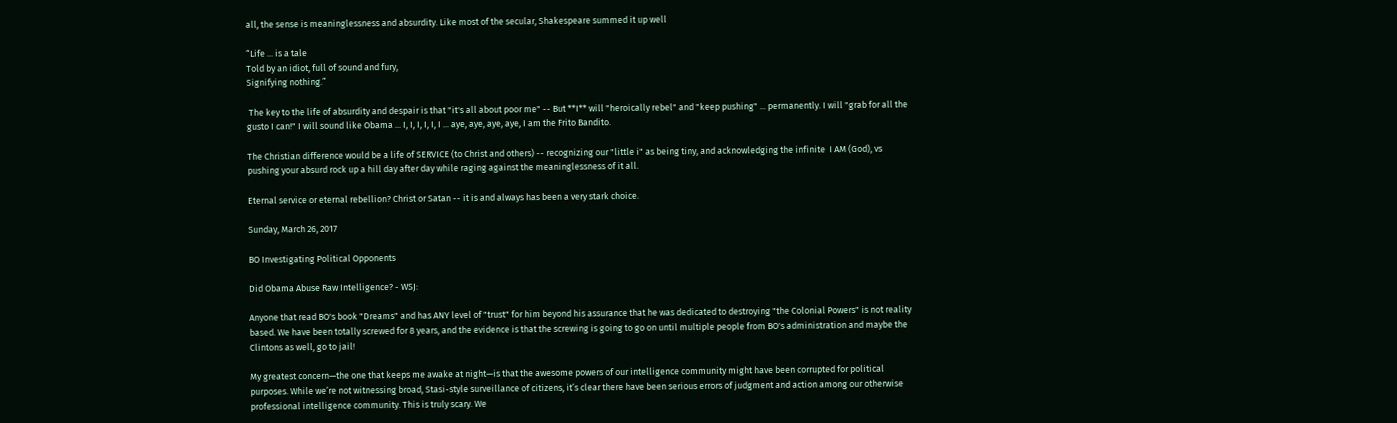all, the sense is meaninglessness and absurdity. Like most of the secular, Shakespeare summed it up well

“Life ... is a tale
Told by an idiot, full of sound and fury,
Signifying nothing.”

 The key to the life of absurdity and despair is that "it's all about poor me" -- But **I** will "heroically rebel" and "keep pushing" ... permanently. I will "grab for all the gusto I can!" I will sound like Obama ... I, I, I, I, I, I ... aye, aye, aye, aye, I am the Frito Bandito.

The Christian difference would be a life of SERVICE (to Christ and others) -- recognizing our "little i" as being tiny, and acknowledging the infinite  I AM (God), vs pushing your absurd rock up a hill day after day while raging against the meaninglessness of it all.

Eternal service or eternal rebellion? Christ or Satan -- it is and always has been a very stark choice.

Sunday, March 26, 2017

BO Investigating Political Opponents

Did Obama Abuse Raw Intelligence? - WSJ:

Anyone that read BO's book "Dreams" and has ANY level of "trust" for him beyond his assurance that he was dedicated to destroying "the Colonial Powers" is not reality based. We have been totally screwed for 8 years, and the evidence is that the screwing is going to go on until multiple people from BO's administration and maybe the Clintons as well, go to jail!

My greatest concern—the one that keeps me awake at night—is that the awesome powers of our intelligence community might have been corrupted for political purposes. While we’re not witnessing broad, Stasi-style surveillance of citizens, it’s clear there have been serious errors of judgment and action among our otherwise professional intelligence community. This is truly scary. We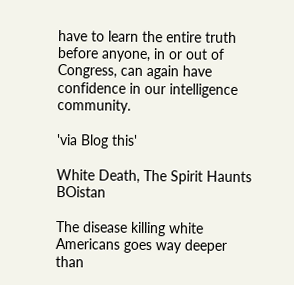have to learn the entire truth before anyone, in or out of Congress, can again have confidence in our intelligence community.

'via Blog this'

White Death, The Spirit Haunts BOistan

The disease killing white Americans goes way deeper than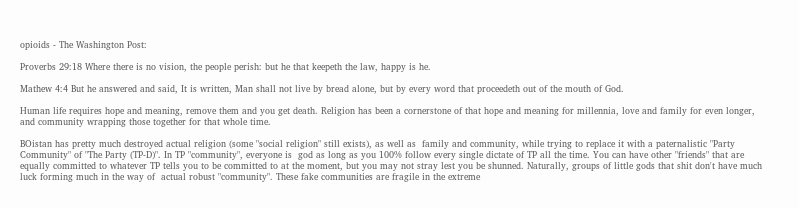opioids - The Washington Post:

Proverbs 29:18 Where there is no vision, the people perish: but he that keepeth the law, happy is he.

Mathew 4:4 But he answered and said, It is written, Man shall not live by bread alone, but by every word that proceedeth out of the mouth of God.

Human life requires hope and meaning, remove them and you get death. Religion has been a cornerstone of that hope and meaning for millennia, love and family for even longer, and community wrapping those together for that whole time.

BOistan has pretty much destroyed actual religion (some "social religion" still exists), as well as  family and community, while trying to replace it with a paternalistic "Party Community" of "The Party (TP-D)". In TP "community", everyone is  god as long as you 100% follow every single dictate of TP all the time. You can have other "friends" that are equally committed to whatever TP tells you to be committed to at the moment, but you may not stray lest you be shunned. Naturally, groups of little gods that shit don't have much luck forming much in the way of  actual robust "community". These fake communities are fragile in the extreme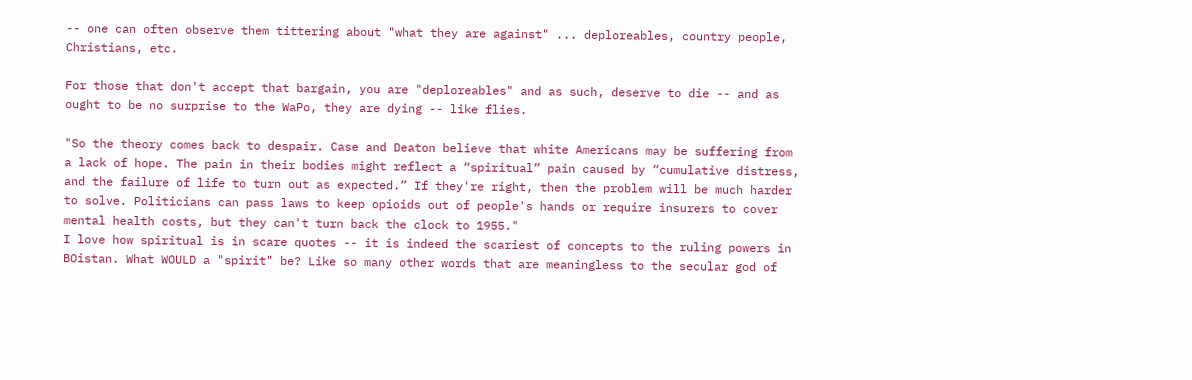-- one can often observe them tittering about "what they are against" ... deploreables, country people, Christians, etc.

For those that don't accept that bargain, you are "deploreables" and as such, deserve to die -- and as ought to be no surprise to the WaPo, they are dying -- like flies.

"So the theory comes back to despair. Case and Deaton believe that white Americans may be suffering from a lack of hope. The pain in their bodies might reflect a “spiritual” pain caused by “cumulative distress, and the failure of life to turn out as expected.” If they're right, then the problem will be much harder to solve. Politicians can pass laws to keep opioids out of people's hands or require insurers to cover mental health costs, but they can't turn back the clock to 1955."
I love how spiritual is in scare quotes -- it is indeed the scariest of concepts to the ruling powers in BOistan. What WOULD a "spirit" be? Like so many other words that are meaningless to the secular god of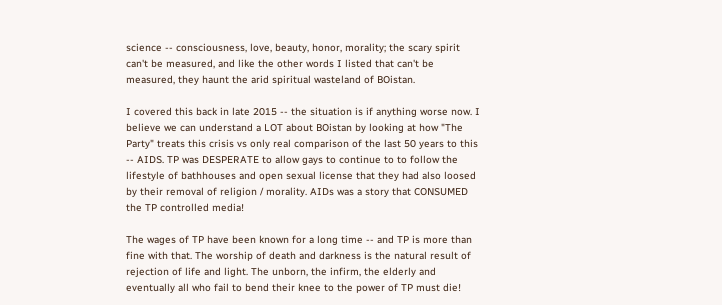science -- consciousness, love, beauty, honor, morality; the scary spirit can't be measured, and like the other words I listed that can't be measured, they haunt the arid spiritual wasteland of BOistan.

I covered this back in late 2015 -- the situation is if anything worse now. I believe we can understand a LOT about BOistan by looking at how "The Party" treats this crisis vs only real comparison of the last 50 years to this -- AIDS. TP was DESPERATE to allow gays to continue to to follow the lifestyle of bathhouses and open sexual license that they had also loosed by their removal of religion / morality. AIDs was a story that CONSUMED the TP controlled media!

The wages of TP have been known for a long time -- and TP is more than fine with that. The worship of death and darkness is the natural result of rejection of life and light. The unborn, the infirm, the elderly and eventually all who fail to bend their knee to the power of TP must die!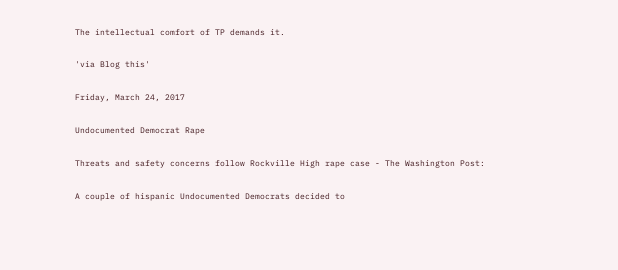The intellectual comfort of TP demands it.

'via Blog this'

Friday, March 24, 2017

Undocumented Democrat Rape

Threats and safety concerns follow Rockville High rape case - The Washington Post:

A couple of hispanic Undocumented Democrats decided to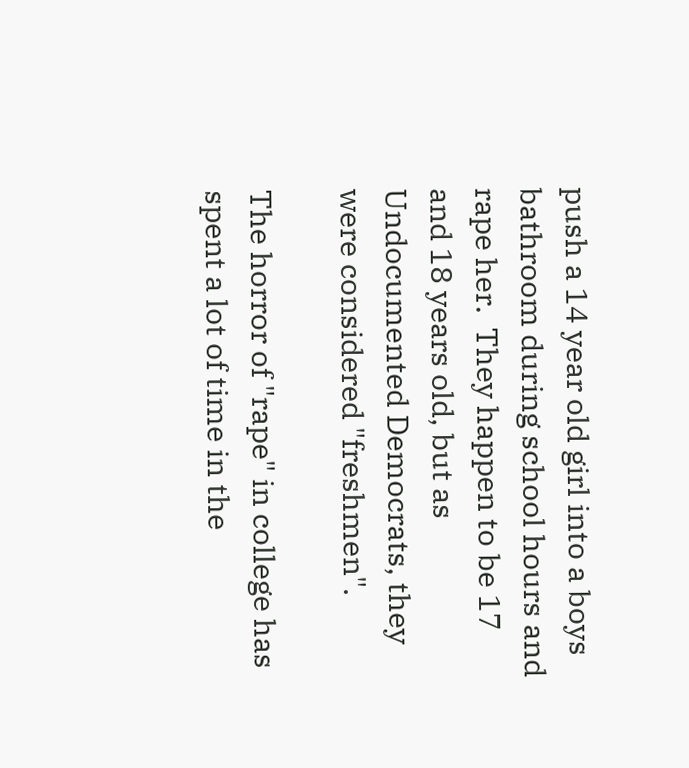push a 14 year old girl into a boys bathroom during school hours and rape her.  They happen to be 17 and 18 years old, but as Undocumented Democrats, they were considered "freshmen".

The horror of "rape" in college has spent a lot of time in the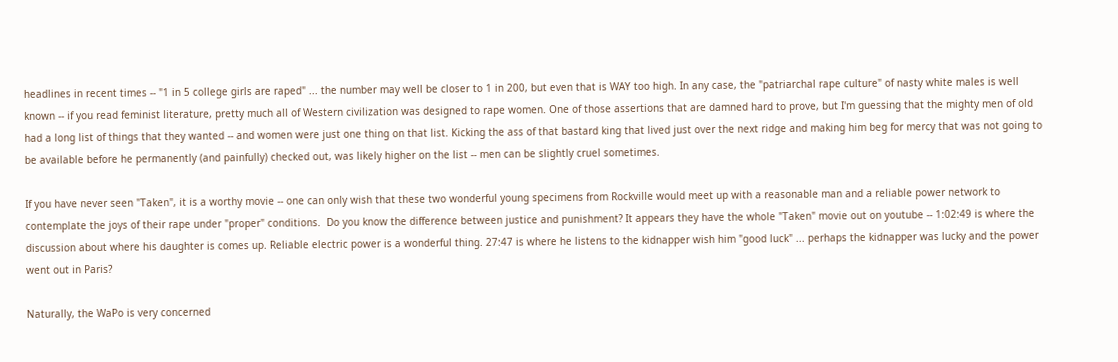headlines in recent times -- "1 in 5 college girls are raped" ... the number may well be closer to 1 in 200, but even that is WAY too high. In any case, the "patriarchal rape culture" of nasty white males is well known -- if you read feminist literature, pretty much all of Western civilization was designed to rape women. One of those assertions that are damned hard to prove, but I'm guessing that the mighty men of old had a long list of things that they wanted -- and women were just one thing on that list. Kicking the ass of that bastard king that lived just over the next ridge and making him beg for mercy that was not going to be available before he permanently (and painfully) checked out, was likely higher on the list -- men can be slightly cruel sometimes.

If you have never seen "Taken", it is a worthy movie -- one can only wish that these two wonderful young specimens from Rockville would meet up with a reasonable man and a reliable power network to contemplate the joys of their rape under "proper" conditions.  Do you know the difference between justice and punishment? It appears they have the whole "Taken" movie out on youtube -- 1:02:49 is where the discussion about where his daughter is comes up. Reliable electric power is a wonderful thing. 27:47 is where he listens to the kidnapper wish him "good luck" ... perhaps the kidnapper was lucky and the power went out in Paris?

Naturally, the WaPo is very concerned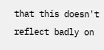that this doesn't reflect badly on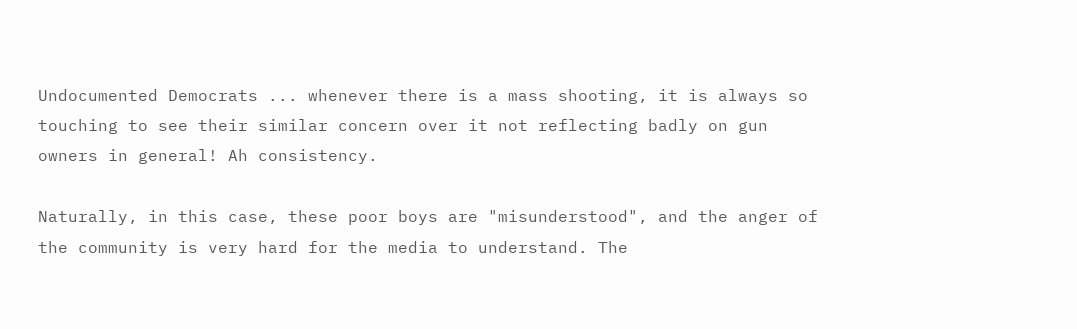Undocumented Democrats ... whenever there is a mass shooting, it is always so touching to see their similar concern over it not reflecting badly on gun owners in general! Ah consistency.

Naturally, in this case, these poor boys are "misunderstood", and the anger of the community is very hard for the media to understand. The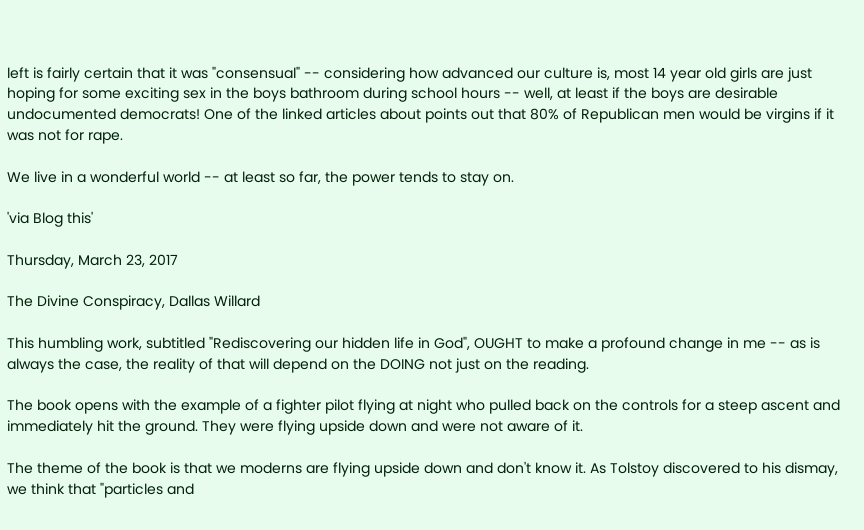left is fairly certain that it was "consensual" -- considering how advanced our culture is, most 14 year old girls are just hoping for some exciting sex in the boys bathroom during school hours -- well, at least if the boys are desirable undocumented democrats! One of the linked articles about points out that 80% of Republican men would be virgins if it was not for rape.

We live in a wonderful world -- at least so far, the power tends to stay on.

'via Blog this'

Thursday, March 23, 2017

The Divine Conspiracy, Dallas Willard

This humbling work, subtitled "Rediscovering our hidden life in God", OUGHT to make a profound change in me -- as is always the case, the reality of that will depend on the DOING not just on the reading.

The book opens with the example of a fighter pilot flying at night who pulled back on the controls for a steep ascent and immediately hit the ground. They were flying upside down and were not aware of it.

The theme of the book is that we moderns are flying upside down and don't know it. As Tolstoy discovered to his dismay, we think that "particles and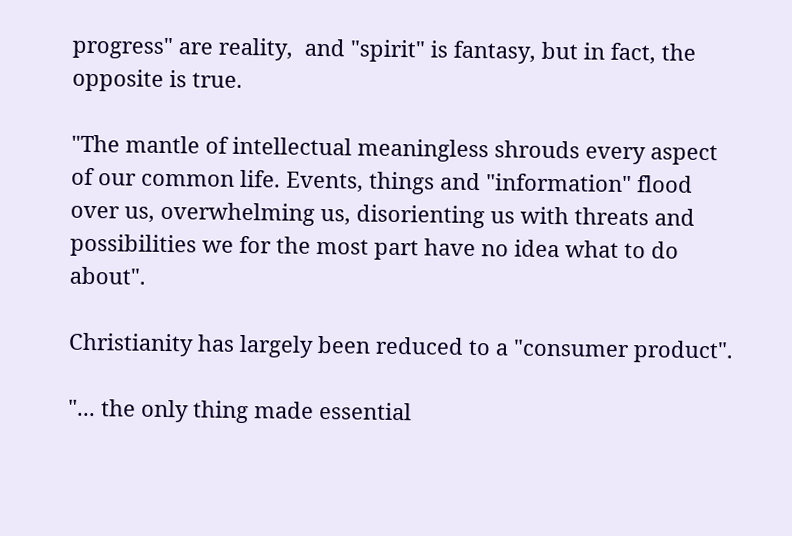progress" are reality,  and "spirit" is fantasy, but in fact, the opposite is true.

"The mantle of intellectual meaningless shrouds every aspect of our common life. Events, things and "information" flood over us, overwhelming us, disorienting us with threats and possibilities we for the most part have no idea what to do about".

Christianity has largely been reduced to a "consumer product".

"... the only thing made essential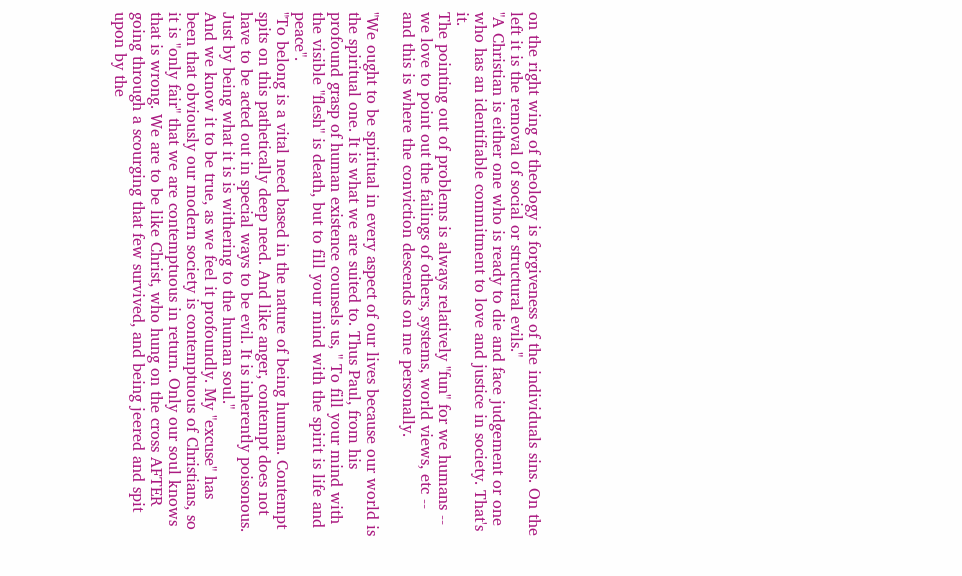on the right wing of theology is forgiveness of the individuals sins. On the left it is the removal of social or structural evils."
"A Christian is either one who is ready to die and face judgement or one who has an identifiable commitment to love and justice in society. That's it.
The pointing out of problems is always relatively "fun" for we humans -- we love to point out the failings of others, systems, world views, etc -- and this is where the conviction descends on me personally.

"We ought to be spiritual in every aspect of our lives because our world is the spiritual one. It is what we are suited to. Thus Paul, from his profound grasp of human existence counsels us, " To fill your mind with the visible "flesh" is death, but to fill your mind with the spirit is life and peace".
"To belong is a vital need based in the nature of being human. Contempt spits on this pathetically deep need. And like anger, contempt does not have to be acted out in special ways to be evil. It is inherently poisonous. Just by being what it is is withering to the human soul."
And we know it to be true, as we feel it profoundly. My "excuse" has been that obviously our modern society is contemptuous of Christians, so it is "only fair" that we are contemptuous in return. Only our soul knows that is wrong. We are to be like Christ, who hung on the cross AFTER going through a scourging that few survived, and being jeered and spit upon by the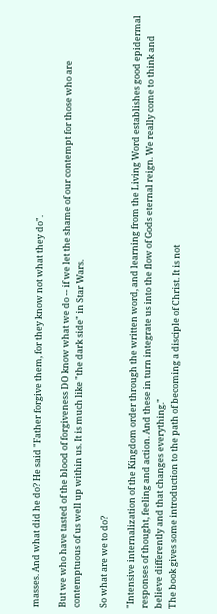masses. And what did he do? He said "Father forgive them, for they know not what they do".

But we who have tasted of the blood of forgiveness DO know what we do -- if we let the shame of our contempt for those who are contemptuous of us well up within us. It is much like "the dark side" in Star Wars.

So what are we to do?

"Intensive internalization of the Kingdom order through the written word, and learning from the Living Word establishes good epidermal responses of thought, feeling and action. And these in turn integrate us into the flow of Gods eternal reign. We really come to think and believe differently and that changes everything."
The book gives some introduction to the path of becoming a disciple of Christ. It is not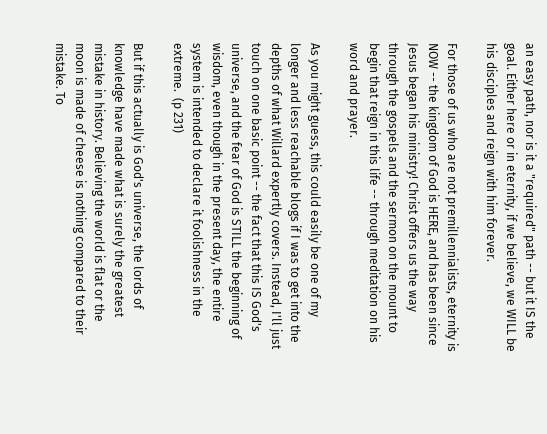an easy path, nor is it a "required" path -- but it IS the goal. Either here or in eternity, if we believe, we WILL be his disciples and reign with him forever.

For those of us who are not premillennialists, eternity is NOW -- the kingdom of God is HERE, and has been since Jesus began his ministry! Christ offers us the way through the gospels and the sermon on the mount to begin that reign in this life -- through meditation on his word and prayer.

As you might guess, this could easily be one of my longer and less reachable blogs if I was to get into the depths of what Willard expertly covers. Instead, I'll just touch on one basic point -- the fact that this IS God's universe, and the fear of God is STILL the beginning of wisdom, even though in the present day, the entire system is intended to declare it foolishness in the extreme.  (p 231)

But if this actually is God's universe, the lords of knowledge have made what is surely the greatest mistake in history. Believing the world is flat or the moon is made of cheese is nothing compared to their mistake. To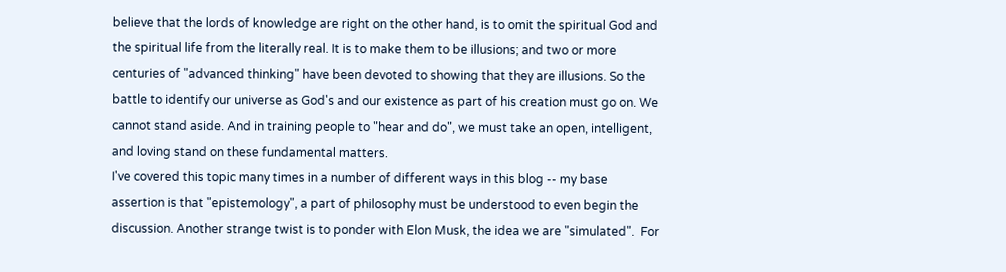believe that the lords of knowledge are right on the other hand, is to omit the spiritual God and the spiritual life from the literally real. It is to make them to be illusions; and two or more centuries of "advanced thinking" have been devoted to showing that they are illusions. So the battle to identify our universe as God's and our existence as part of his creation must go on. We cannot stand aside. And in training people to "hear and do", we must take an open, intelligent, and loving stand on these fundamental matters.
I've covered this topic many times in a number of different ways in this blog -- my base assertion is that "epistemology", a part of philosophy must be understood to even begin the discussion. Another strange twist is to ponder with Elon Musk, the idea we are "simulated".  For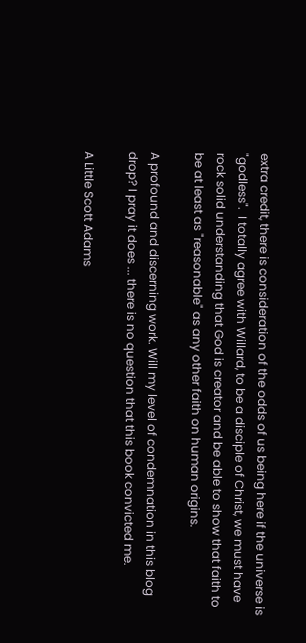extra credit, there is consideration of the odds of us being here if the universe is "godless".  I totally agree with Willard, to be a disciple of Christ, we must have rock solid understanding that God is creator and be able to show that faith to be at least as "reasonable" as any other faith on human origins.

A profound and discerning work. Will my level of condemnation in this blog drop? I pray it does ... there is no question that this book convicted me.

A Little Scott Adams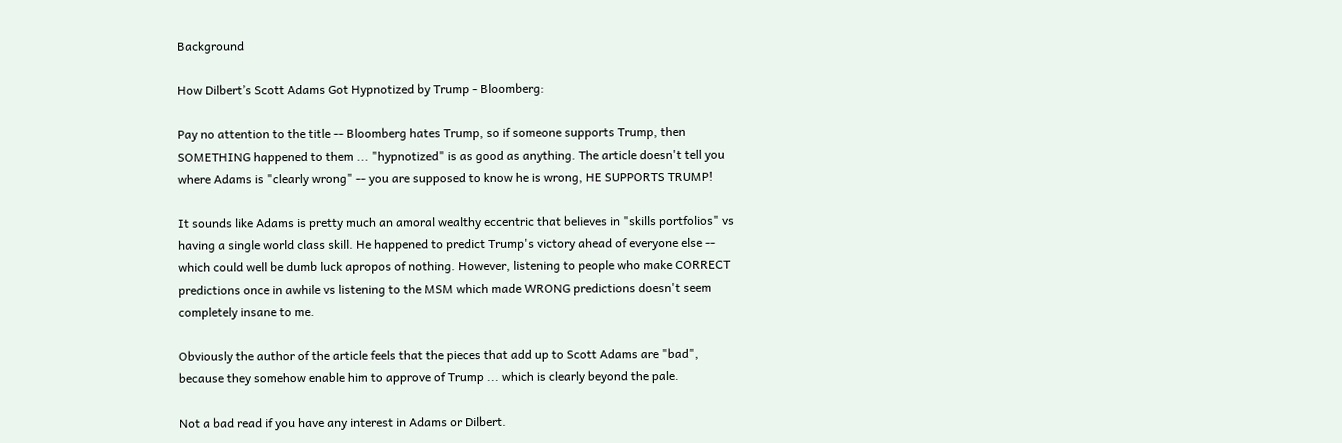Background

How Dilbert’s Scott Adams Got Hypnotized by Trump - Bloomberg:

Pay no attention to the title -- Bloomberg hates Trump, so if someone supports Trump, then SOMETHING happened to them ... "hypnotized" is as good as anything. The article doesn't tell you where Adams is "clearly wrong" -- you are supposed to know he is wrong, HE SUPPORTS TRUMP!

It sounds like Adams is pretty much an amoral wealthy eccentric that believes in "skills portfolios" vs having a single world class skill. He happened to predict Trump's victory ahead of everyone else -- which could well be dumb luck apropos of nothing. However, listening to people who make CORRECT predictions once in awhile vs listening to the MSM which made WRONG predictions doesn't seem completely insane to me.

Obviously the author of the article feels that the pieces that add up to Scott Adams are "bad", because they somehow enable him to approve of Trump ... which is clearly beyond the pale.

Not a bad read if you have any interest in Adams or Dilbert.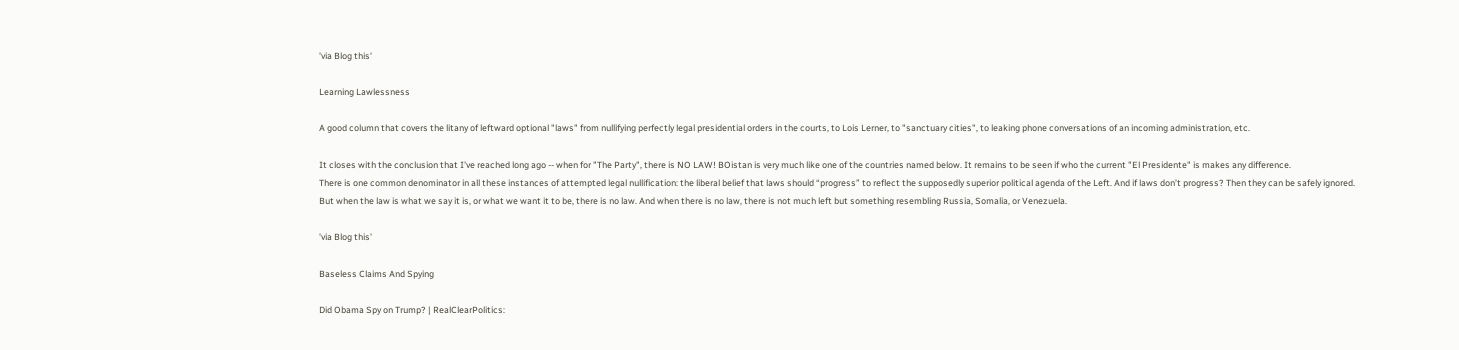'via Blog this'

Learning Lawlessness

A good column that covers the litany of leftward optional "laws" from nullifying perfectly legal presidential orders in the courts, to Lois Lerner, to "sanctuary cities", to leaking phone conversations of an incoming administration, etc.

It closes with the conclusion that I've reached long ago -- when for "The Party", there is NO LAW! BOistan is very much like one of the countries named below. It remains to be seen if who the current "El Presidente" is makes any difference.
There is one common denominator in all these instances of attempted legal nullification: the liberal belief that laws should “progress” to reflect the supposedly superior political agenda of the Left. And if laws don’t progress? Then they can be safely ignored. But when the law is what we say it is, or what we want it to be, there is no law. And when there is no law, there is not much left but something resembling Russia, Somalia, or Venezuela.

'via Blog this'

Baseless Claims And Spying

Did Obama Spy on Trump? | RealClearPolitics: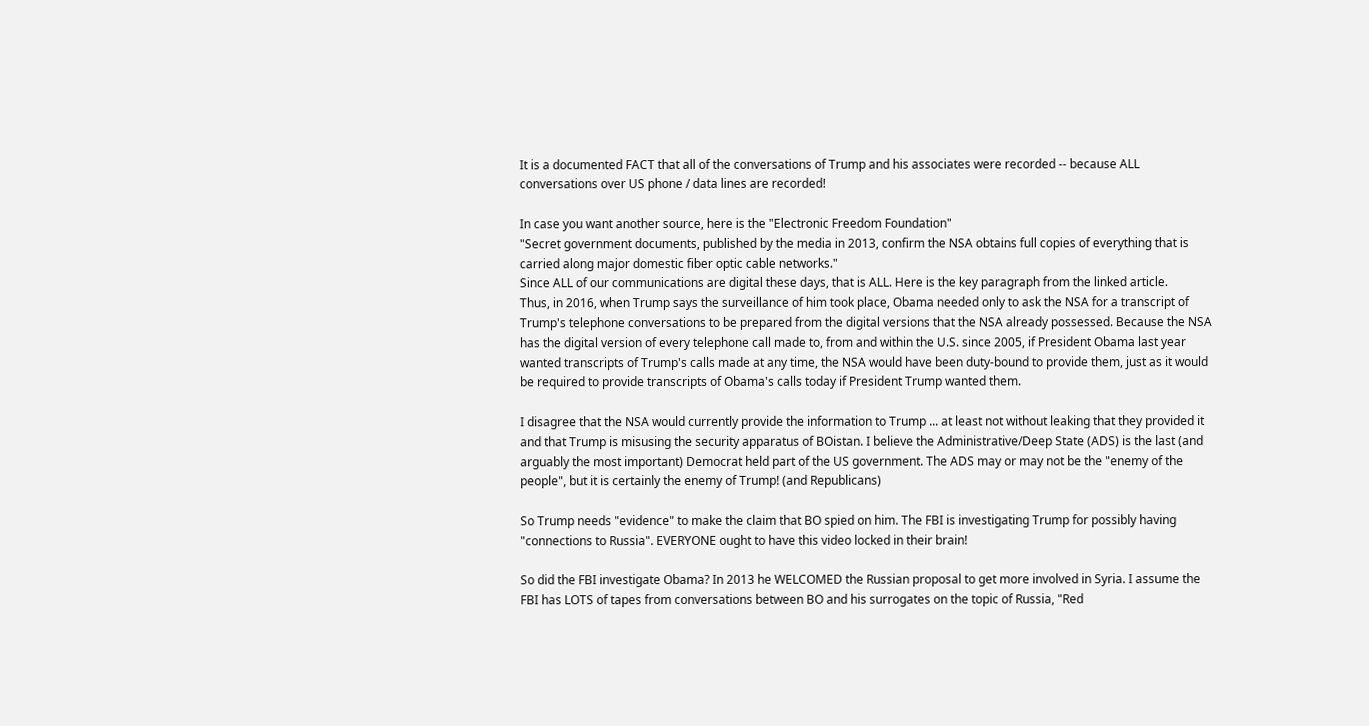It is a documented FACT that all of the conversations of Trump and his associates were recorded -- because ALL conversations over US phone / data lines are recorded!

In case you want another source, here is the "Electronic Freedom Foundation"
"Secret government documents, published by the media in 2013, confirm the NSA obtains full copies of everything that is carried along major domestic fiber optic cable networks."
Since ALL of our communications are digital these days, that is ALL. Here is the key paragraph from the linked article.
Thus, in 2016, when Trump says the surveillance of him took place, Obama needed only to ask the NSA for a transcript of Trump's telephone conversations to be prepared from the digital versions that the NSA already possessed. Because the NSA has the digital version of every telephone call made to, from and within the U.S. since 2005, if President Obama last year wanted transcripts of Trump's calls made at any time, the NSA would have been duty-bound to provide them, just as it would be required to provide transcripts of Obama's calls today if President Trump wanted them.

I disagree that the NSA would currently provide the information to Trump ... at least not without leaking that they provided it and that Trump is misusing the security apparatus of BOistan. I believe the Administrative/Deep State (ADS) is the last (and arguably the most important) Democrat held part of the US government. The ADS may or may not be the "enemy of the people", but it is certainly the enemy of Trump! (and Republicans)

So Trump needs "evidence" to make the claim that BO spied on him. The FBI is investigating Trump for possibly having "connections to Russia". EVERYONE ought to have this video locked in their brain!

So did the FBI investigate Obama? In 2013 he WELCOMED the Russian proposal to get more involved in Syria. I assume the FBI has LOTS of tapes from conversations between BO and his surrogates on the topic of Russia, "Red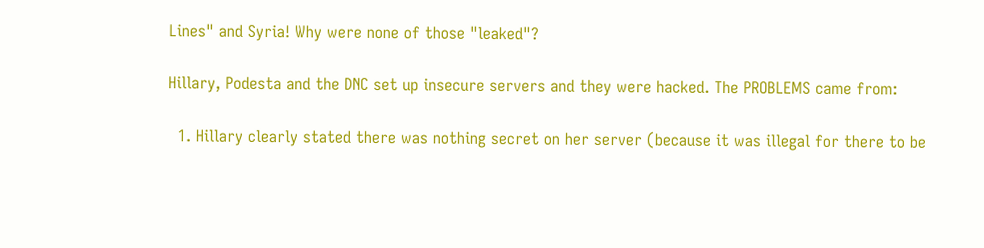Lines" and Syria! Why were none of those "leaked"?

Hillary, Podesta and the DNC set up insecure servers and they were hacked. The PROBLEMS came from:

  1. Hillary clearly stated there was nothing secret on her server (because it was illegal for there to be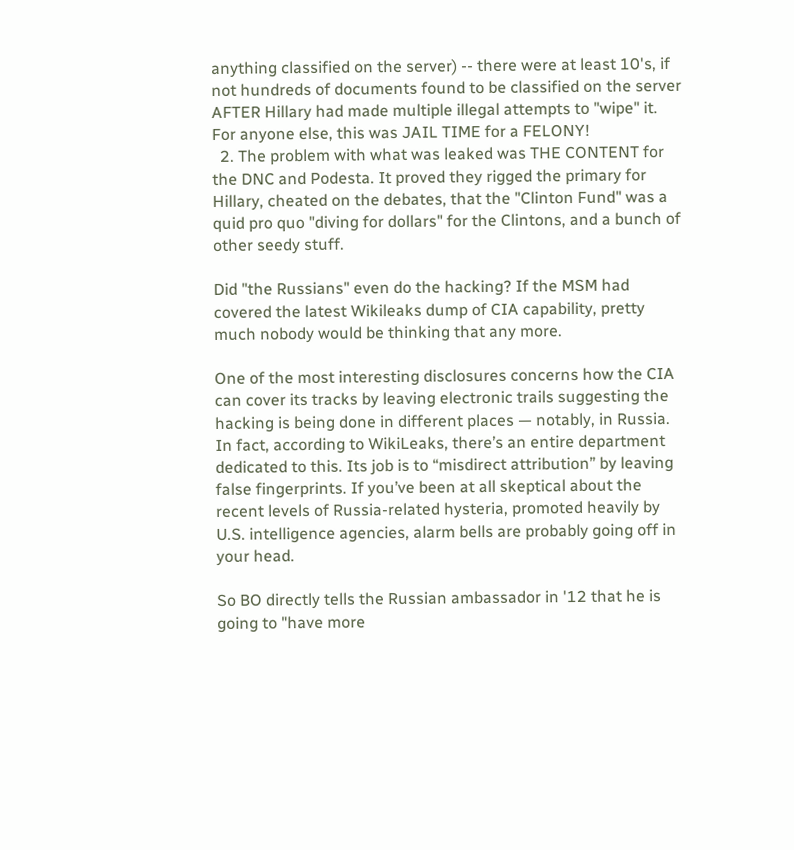anything classified on the server) -- there were at least 10's, if not hundreds of documents found to be classified on the server AFTER Hillary had made multiple illegal attempts to "wipe" it. For anyone else, this was JAIL TIME for a FELONY!
  2. The problem with what was leaked was THE CONTENT for the DNC and Podesta. It proved they rigged the primary for Hillary, cheated on the debates, that the "Clinton Fund" was a quid pro quo "diving for dollars" for the Clintons, and a bunch of other seedy stuff.

Did "the Russians" even do the hacking? If the MSM had covered the latest Wikileaks dump of CIA capability, pretty much nobody would be thinking that any more.

One of the most interesting disclosures concerns how the CIA can cover its tracks by leaving electronic trails suggesting the hacking is being done in different places — notably, in Russia. In fact, according to WikiLeaks, there’s an entire department dedicated to this. Its job is to “misdirect attribution” by leaving false fingerprints. If you’ve been at all skeptical about the recent levels of Russia-related hysteria, promoted heavily by U.S. intelligence agencies, alarm bells are probably going off in your head.

So BO directly tells the Russian ambassador in '12 that he is going to "have more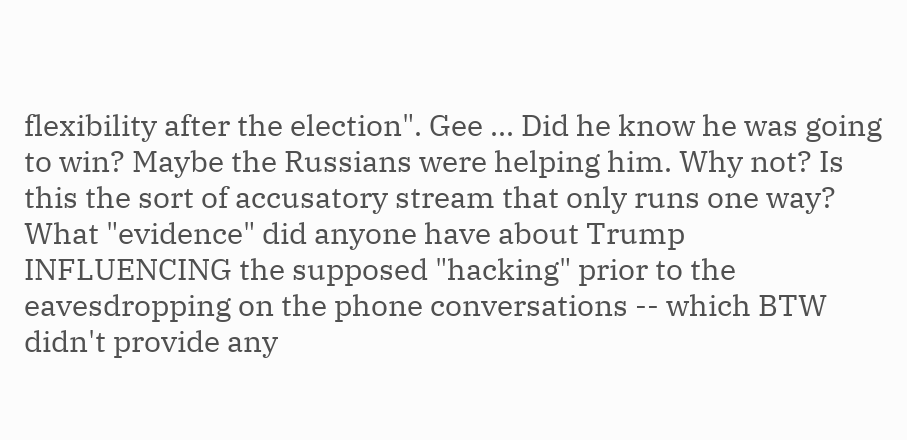flexibility after the election". Gee ... Did he know he was going to win? Maybe the Russians were helping him. Why not? Is this the sort of accusatory stream that only runs one way? What "evidence" did anyone have about Trump INFLUENCING the supposed "hacking" prior to the eavesdropping on the phone conversations -- which BTW didn't provide any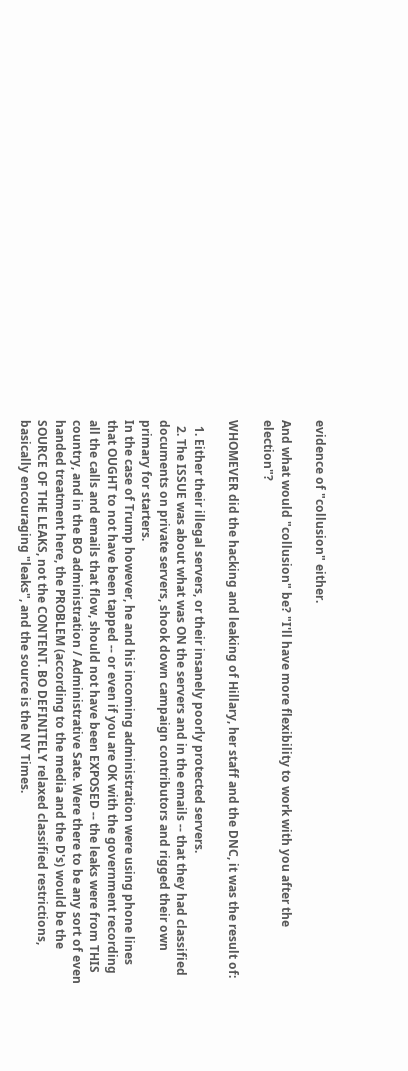evidence of "collusion" either.

And what would "collusion" be? "I'll have more flexibility to work with you after the election"?

WHOMEVER did the hacking and leaking of Hillary, her staff and the DNC, it was the result of:

  1. Either their illegal servers, or their insanely poorly protected servers.
  2. The ISSUE was about what was ON the servers and in the emails -- that they had classified documents on private servers, shook down campaign contributors and rigged their own primary for starters.
In the case of Trump however, he and his incoming administration were using phone lines that OUGHT to not have been tapped -- or even if you are OK with the government recording all the calls and emails that flow, should not have been EXPOSED -- the leaks were from THIS country, and in the BO administration / Administrative Sate. Were there to be any sort of even handed treatment here, the PROBLEM (according to the media and the D's) would be the SOURCE OF THE LEAKS, not the CONTENT. BO DEFINITELY relaxed classified restrictions, basically encouraging "leaks", and the source is the NY Times.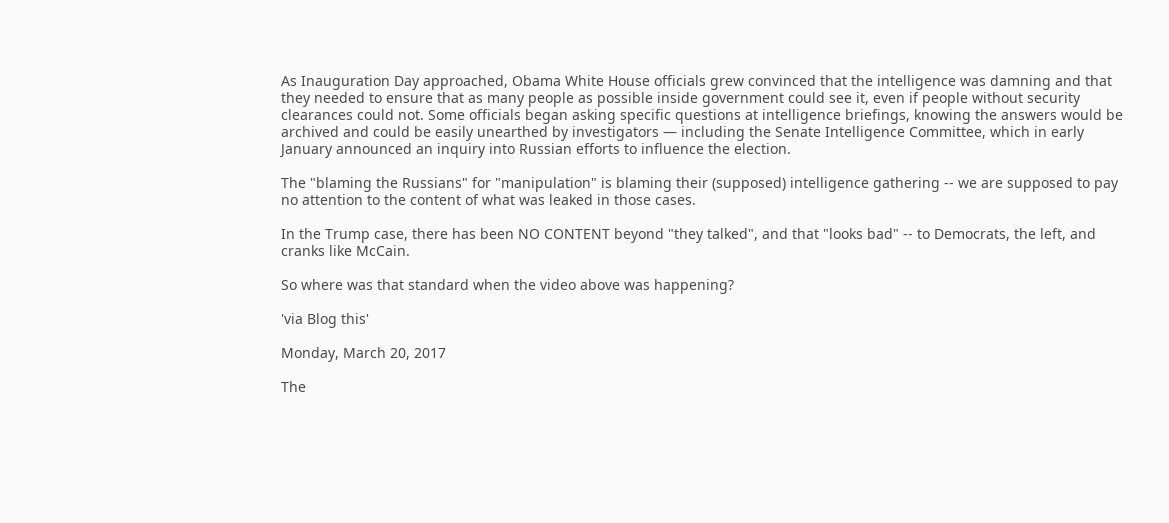As Inauguration Day approached, Obama White House officials grew convinced that the intelligence was damning and that they needed to ensure that as many people as possible inside government could see it, even if people without security clearances could not. Some officials began asking specific questions at intelligence briefings, knowing the answers would be archived and could be easily unearthed by investigators — including the Senate Intelligence Committee, which in early January announced an inquiry into Russian efforts to influence the election.

The "blaming the Russians" for "manipulation" is blaming their (supposed) intelligence gathering -- we are supposed to pay no attention to the content of what was leaked in those cases.

In the Trump case, there has been NO CONTENT beyond "they talked", and that "looks bad" -- to Democrats, the left, and cranks like McCain.

So where was that standard when the video above was happening?

'via Blog this'

Monday, March 20, 2017

The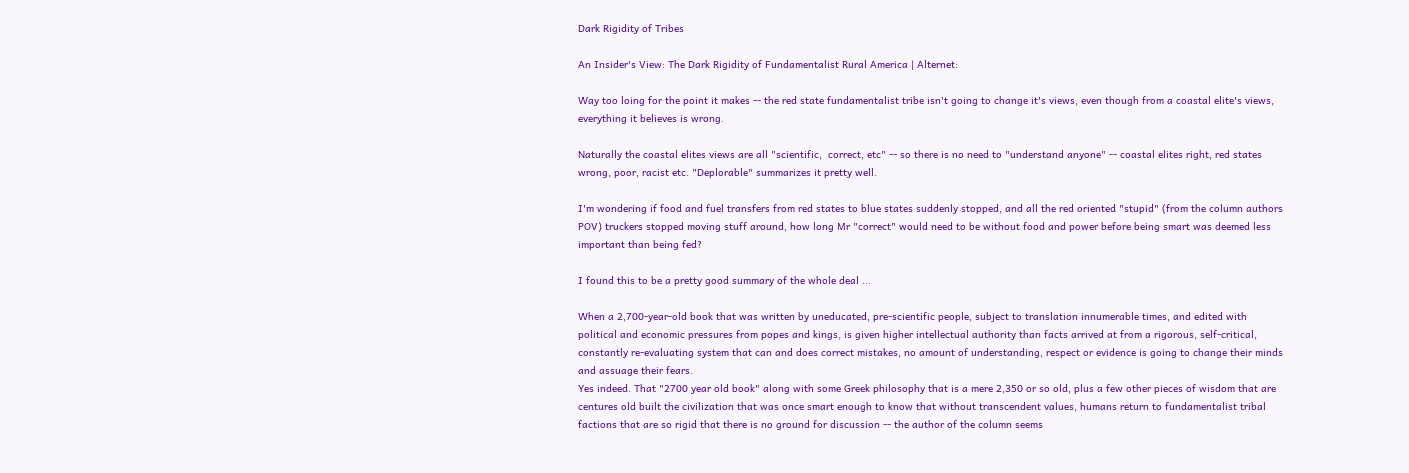Dark Rigidity of Tribes

An Insider's View: The Dark Rigidity of Fundamentalist Rural America | Alternet:

Way too loing for the point it makes -- the red state fundamentalist tribe isn't going to change it's views, even though from a coastal elite's views, everything it believes is wrong.

Naturally the coastal elites views are all "scientific,  correct, etc" -- so there is no need to "understand anyone" -- coastal elites right, red states wrong, poor, racist etc. "Deplorable" summarizes it pretty well.

I'm wondering if food and fuel transfers from red states to blue states suddenly stopped, and all the red oriented "stupid" (from the column authors POV) truckers stopped moving stuff around, how long Mr "correct" would need to be without food and power before being smart was deemed less important than being fed?

I found this to be a pretty good summary of the whole deal ...

When a 2,700-year-old book that was written by uneducated, pre-scientific people, subject to translation innumerable times, and edited with political and economic pressures from popes and kings, is given higher intellectual authority than facts arrived at from a rigorous, self-critical, constantly re-evaluating system that can and does correct mistakes, no amount of understanding, respect or evidence is going to change their minds and assuage their fears.
Yes indeed. That "2700 year old book" along with some Greek philosophy that is a mere 2,350 or so old, plus a few other pieces of wisdom that are centures old built the civilization that was once smart enough to know that without transcendent values, humans return to fundamentalist tribal factions that are so rigid that there is no ground for discussion -- the author of the column seems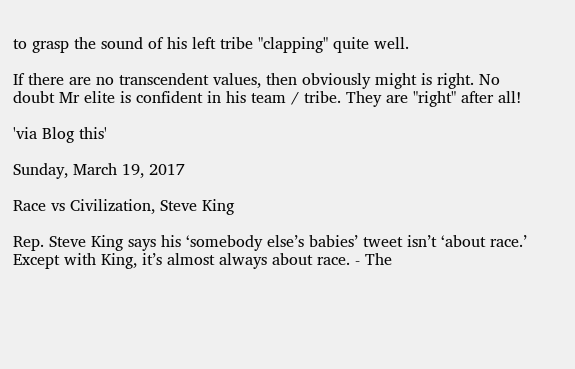to grasp the sound of his left tribe "clapping" quite well.

If there are no transcendent values, then obviously might is right. No doubt Mr elite is confident in his team / tribe. They are "right" after all!

'via Blog this'

Sunday, March 19, 2017

Race vs Civilization, Steve King

Rep. Steve King says his ‘somebody else’s babies’ tweet isn’t ‘about race.’ Except with King, it’s almost always about race. - The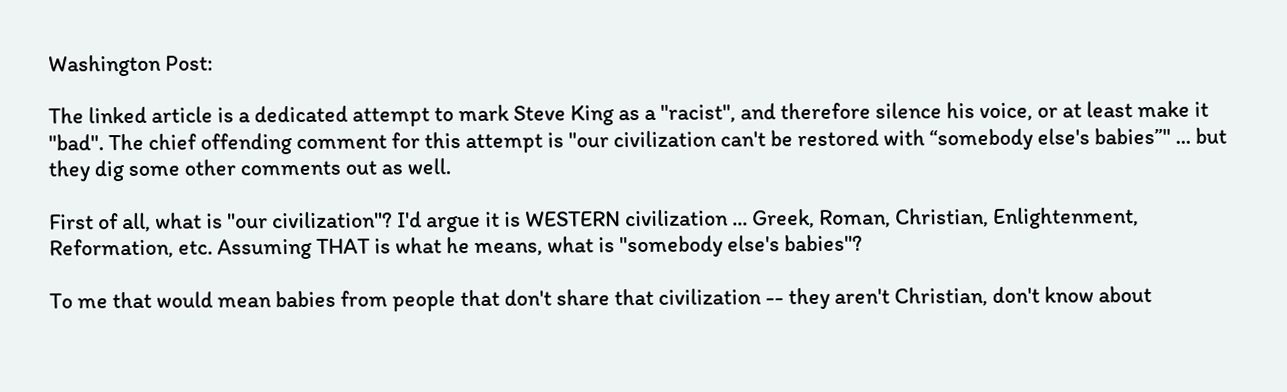Washington Post:

The linked article is a dedicated attempt to mark Steve King as a "racist", and therefore silence his voice, or at least make it "bad". The chief offending comment for this attempt is "our civilization can't be restored with “somebody else's babies”" ... but they dig some other comments out as well.

First of all, what is "our civilization"? I'd argue it is WESTERN civilization ... Greek, Roman, Christian, Enlightenment, Reformation, etc. Assuming THAT is what he means, what is "somebody else's babies"?

To me that would mean babies from people that don't share that civilization -- they aren't Christian, don't know about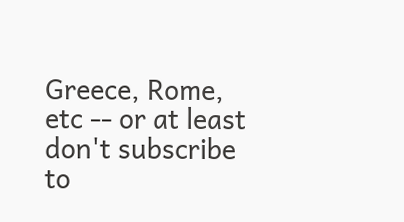Greece, Rome, etc -- or at least don't subscribe to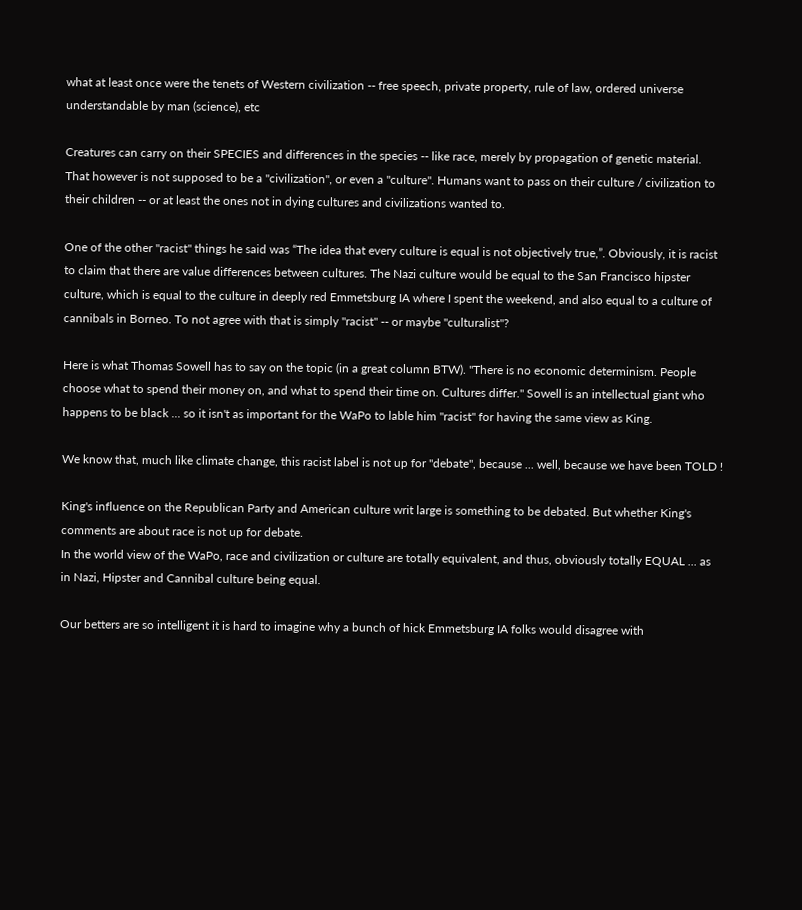what at least once were the tenets of Western civilization -- free speech, private property, rule of law, ordered universe understandable by man (science), etc

Creatures can carry on their SPECIES and differences in the species -- like race, merely by propagation of genetic material. That however is not supposed to be a "civilization", or even a "culture". Humans want to pass on their culture / civilization to their children -- or at least the ones not in dying cultures and civilizations wanted to.

One of the other "racist" things he said was “The idea that every culture is equal is not objectively true,”. Obviously, it is racist to claim that there are value differences between cultures. The Nazi culture would be equal to the San Francisco hipster culture, which is equal to the culture in deeply red Emmetsburg IA where I spent the weekend, and also equal to a culture of cannibals in Borneo. To not agree with that is simply "racist" -- or maybe "culturalist"?

Here is what Thomas Sowell has to say on the topic (in a great column BTW). "There is no economic determinism. People choose what to spend their money on, and what to spend their time on. Cultures differ." Sowell is an intellectual giant who happens to be black ... so it isn't as important for the WaPo to lable him "racist" for having the same view as King.

We know that, much like climate change, this racist label is not up for "debate", because ... well, because we have been TOLD !

King's influence on the Republican Party and American culture writ large is something to be debated. But whether King's comments are about race is not up for debate.
In the world view of the WaPo, race and civilization or culture are totally equivalent, and thus, obviously totally EQUAL ... as in Nazi, Hipster and Cannibal culture being equal.

Our betters are so intelligent it is hard to imagine why a bunch of hick Emmetsburg IA folks would disagree with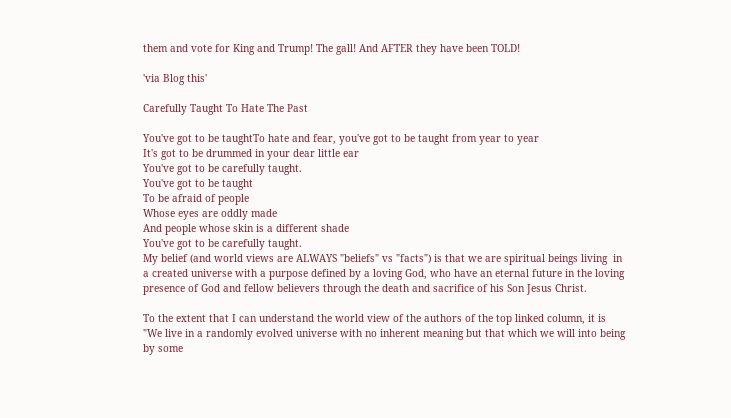them and vote for King and Trump! The gall! And AFTER they have been TOLD!

'via Blog this'

Carefully Taught To Hate The Past

You've got to be taughtTo hate and fear, you've got to be taught from year to year
It's got to be drummed in your dear little ear
You've got to be carefully taught.
You've got to be taught
To be afraid of people
Whose eyes are oddly made
And people whose skin is a different shade
You've got to be carefully taught.
My belief (and world views are ALWAYS "beliefs" vs "facts") is that we are spiritual beings living  in a created universe with a purpose defined by a loving God, who have an eternal future in the loving presence of God and fellow believers through the death and sacrifice of his Son Jesus Christ.

To the extent that I can understand the world view of the authors of the top linked column, it is "We live in a randomly evolved universe with no inherent meaning but that which we will into being by some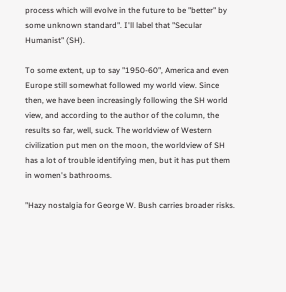process which will evolve in the future to be "better" by some unknown standard". I'll label that "Secular Humanist" (SH).

To some extent, up to say "1950-60", America and even Europe still somewhat followed my world view. Since then, we have been increasingly following the SH world view, and according to the author of the column, the results so far, well, suck. The worldview of Western civilization put men on the moon, the worldview of SH has a lot of trouble identifying men, but it has put them in women's bathrooms.

"Hazy nostalgia for George W. Bush carries broader risks.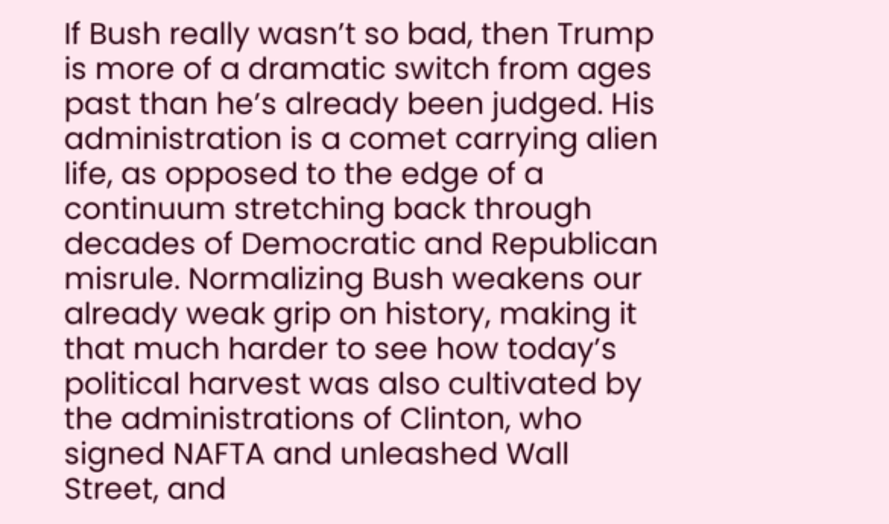If Bush really wasn’t so bad, then Trump is more of a dramatic switch from ages past than he’s already been judged. His administration is a comet carrying alien life, as opposed to the edge of a continuum stretching back through decades of Democratic and Republican misrule. Normalizing Bush weakens our already weak grip on history, making it that much harder to see how today’s political harvest was also cultivated by the administrations of Clinton, who signed NAFTA and unleashed Wall Street, and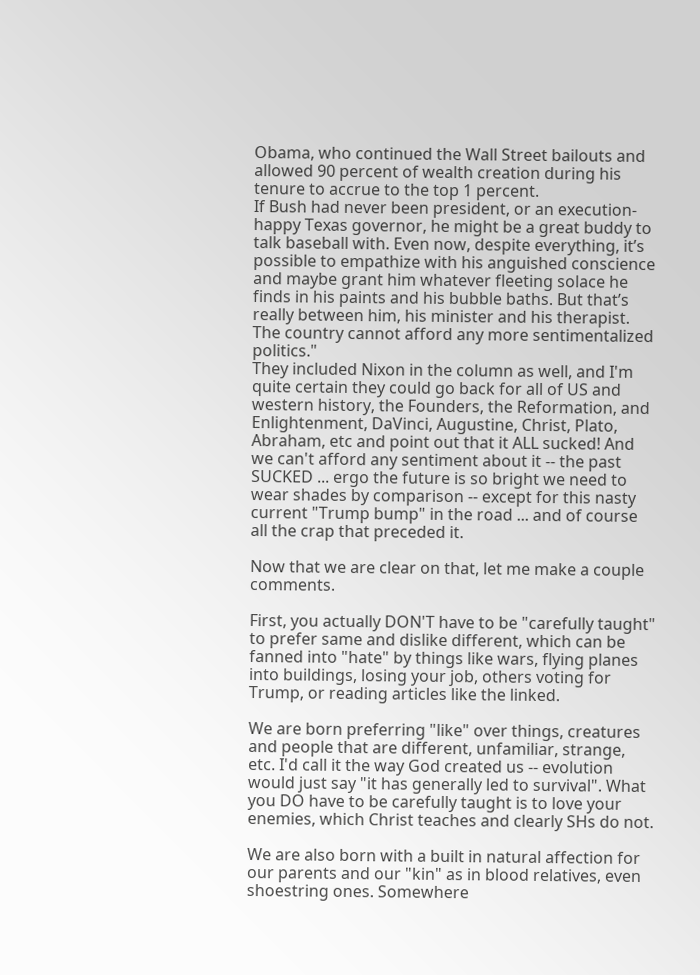Obama, who continued the Wall Street bailouts and allowed 90 percent of wealth creation during his tenure to accrue to the top 1 percent.
If Bush had never been president, or an execution-happy Texas governor, he might be a great buddy to talk baseball with. Even now, despite everything, it’s possible to empathize with his anguished conscience and maybe grant him whatever fleeting solace he finds in his paints and his bubble baths. But that’s really between him, his minister and his therapist. The country cannot afford any more sentimentalized politics."
They included Nixon in the column as well, and I'm quite certain they could go back for all of US and western history, the Founders, the Reformation, and Enlightenment, DaVinci, Augustine, Christ, Plato, Abraham, etc and point out that it ALL sucked! And we can't afford any sentiment about it -- the past SUCKED ... ergo the future is so bright we need to wear shades by comparison -- except for this nasty current "Trump bump" in the road ... and of course all the crap that preceded it.

Now that we are clear on that, let me make a couple comments.

First, you actually DON'T have to be "carefully taught" to prefer same and dislike different, which can be fanned into "hate" by things like wars, flying planes into buildings, losing your job, others voting for Trump, or reading articles like the linked.

We are born preferring "like" over things, creatures and people that are different, unfamiliar, strange, etc. I'd call it the way God created us -- evolution would just say "it has generally led to survival". What you DO have to be carefully taught is to love your enemies, which Christ teaches and clearly SHs do not.

We are also born with a built in natural affection for our parents and our "kin" as in blood relatives, even shoestring ones. Somewhere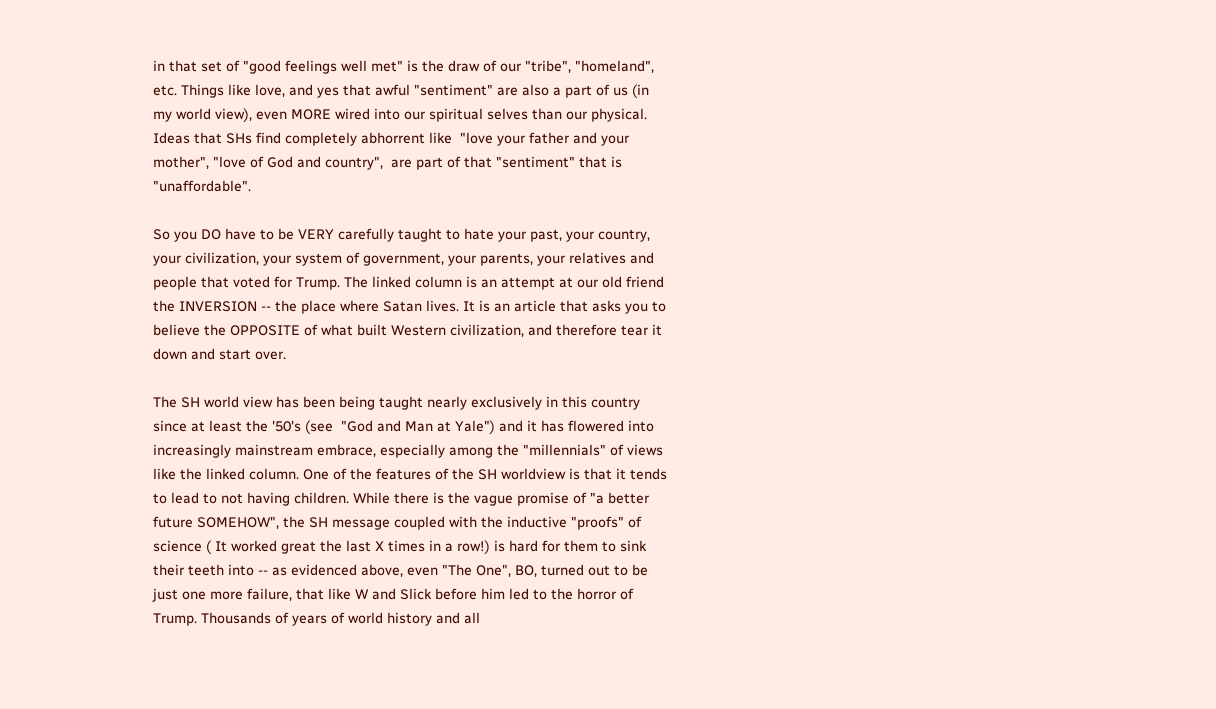in that set of "good feelings well met" is the draw of our "tribe", "homeland", etc. Things like love, and yes that awful "sentiment" are also a part of us (in my world view), even MORE wired into our spiritual selves than our physical. Ideas that SHs find completely abhorrent like  "love your father and your mother", "love of God and country",  are part of that "sentiment" that is "unaffordable".

So you DO have to be VERY carefully taught to hate your past, your country, your civilization, your system of government, your parents, your relatives and people that voted for Trump. The linked column is an attempt at our old friend the INVERSION -- the place where Satan lives. It is an article that asks you to believe the OPPOSITE of what built Western civilization, and therefore tear it down and start over.

The SH world view has been being taught nearly exclusively in this country since at least the '50's (see  "God and Man at Yale") and it has flowered into increasingly mainstream embrace, especially among the "millennials" of views like the linked column. One of the features of the SH worldview is that it tends to lead to not having children. While there is the vague promise of "a better future SOMEHOW", the SH message coupled with the inductive "proofs" of science ( It worked great the last X times in a row!) is hard for them to sink their teeth into -- as evidenced above, even "The One", BO, turned out to be just one more failure, that like W and Slick before him led to the horror of Trump. Thousands of years of world history and all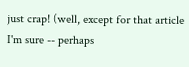just crap! (well, except for that article I'm sure -- perhaps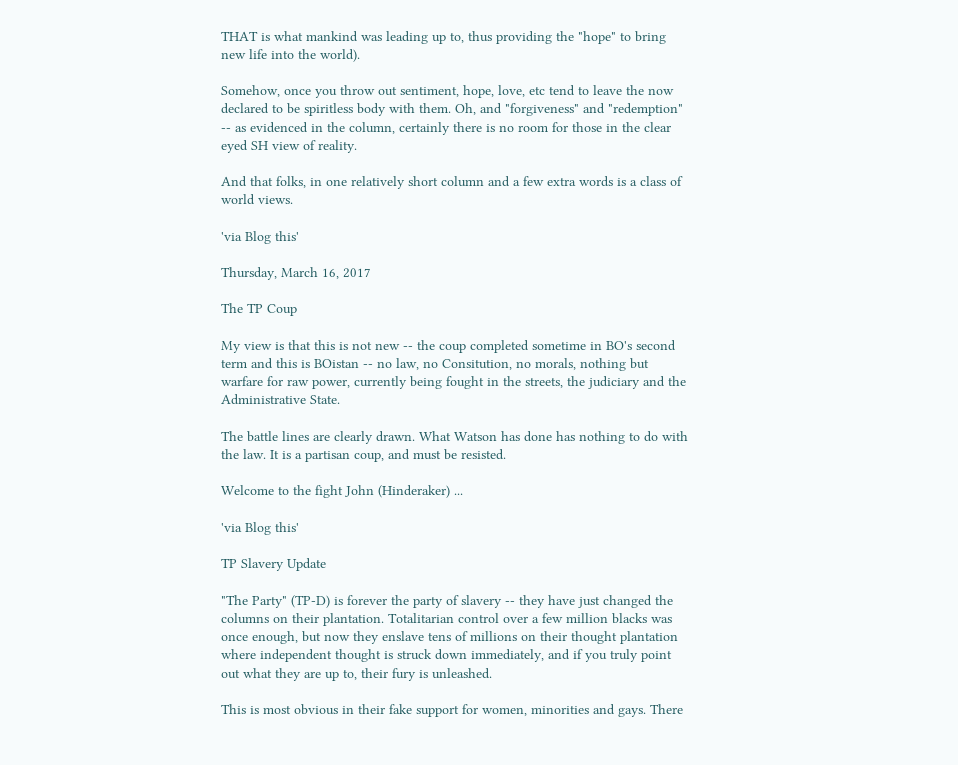THAT is what mankind was leading up to, thus providing the "hope" to bring new life into the world).

Somehow, once you throw out sentiment, hope, love, etc tend to leave the now declared to be spiritless body with them. Oh, and "forgiveness" and "redemption" -- as evidenced in the column, certainly there is no room for those in the clear eyed SH view of reality.

And that folks, in one relatively short column and a few extra words is a class of world views.

'via Blog this'

Thursday, March 16, 2017

The TP Coup

My view is that this is not new -- the coup completed sometime in BO's second term and this is BOistan -- no law, no Consitution, no morals, nothing but warfare for raw power, currently being fought in the streets, the judiciary and the Administrative State.

The battle lines are clearly drawn. What Watson has done has nothing to do with the law. It is a partisan coup, and must be resisted.

Welcome to the fight John (Hinderaker) ...

'via Blog this'

TP Slavery Update

"The Party" (TP-D) is forever the party of slavery -- they have just changed the columns on their plantation. Totalitarian control over a few million blacks was once enough, but now they enslave tens of millions on their thought plantation where independent thought is struck down immediately, and if you truly point out what they are up to, their fury is unleashed.

This is most obvious in their fake support for women, minorities and gays. There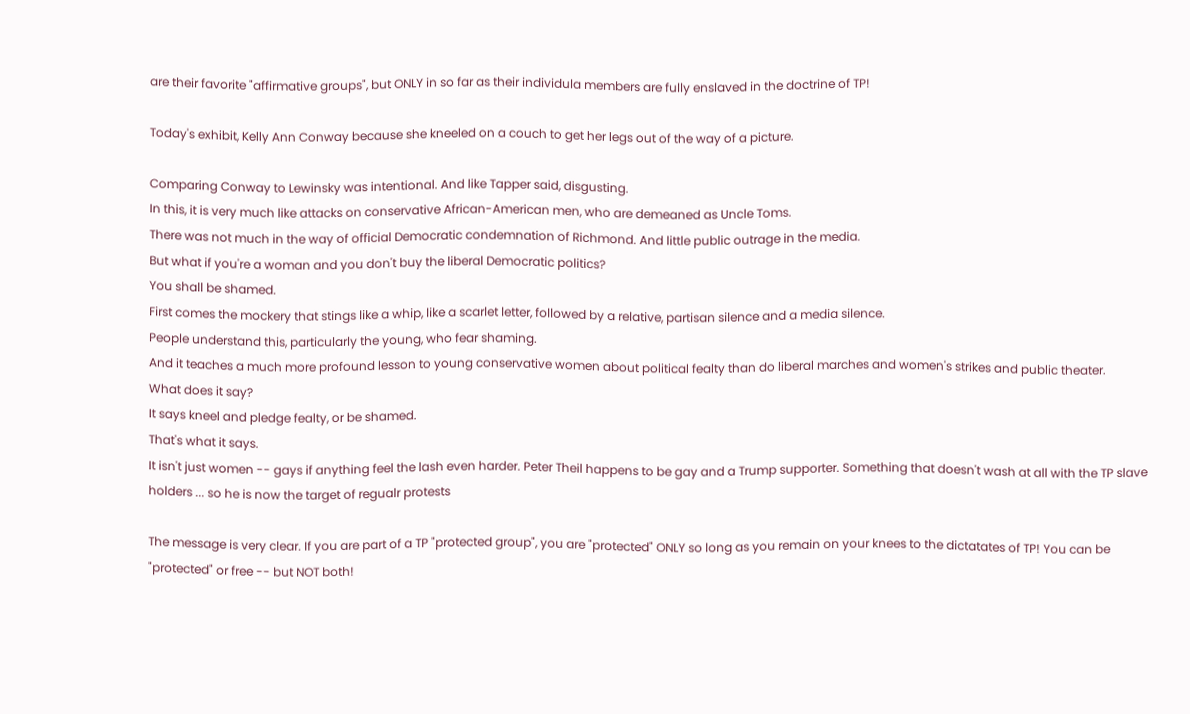are their favorite "affirmative groups", but ONLY in so far as their individula members are fully enslaved in the doctrine of TP!

Today's exhibit, Kelly Ann Conway because she kneeled on a couch to get her legs out of the way of a picture.

Comparing Conway to Lewinsky was intentional. And like Tapper said, disgusting.
In this, it is very much like attacks on conservative African-American men, who are demeaned as Uncle Toms.
There was not much in the way of official Democratic condemnation of Richmond. And little public outrage in the media.
But what if you're a woman and you don't buy the liberal Democratic politics?
You shall be shamed.
First comes the mockery that stings like a whip, like a scarlet letter, followed by a relative, partisan silence and a media silence.
People understand this, particularly the young, who fear shaming.
And it teaches a much more profound lesson to young conservative women about political fealty than do liberal marches and women's strikes and public theater.
What does it say?
It says kneel and pledge fealty, or be shamed.
That's what it says.
It isn't just women -- gays if anything feel the lash even harder. Peter Theil happens to be gay and a Trump supporter. Something that doesn't wash at all with the TP slave holders ... so he is now the target of regualr protests

The message is very clear. If you are part of a TP "protected group", you are "protected" ONLY so long as you remain on your knees to the dictatates of TP! You can be "protected" or free -- but NOT both!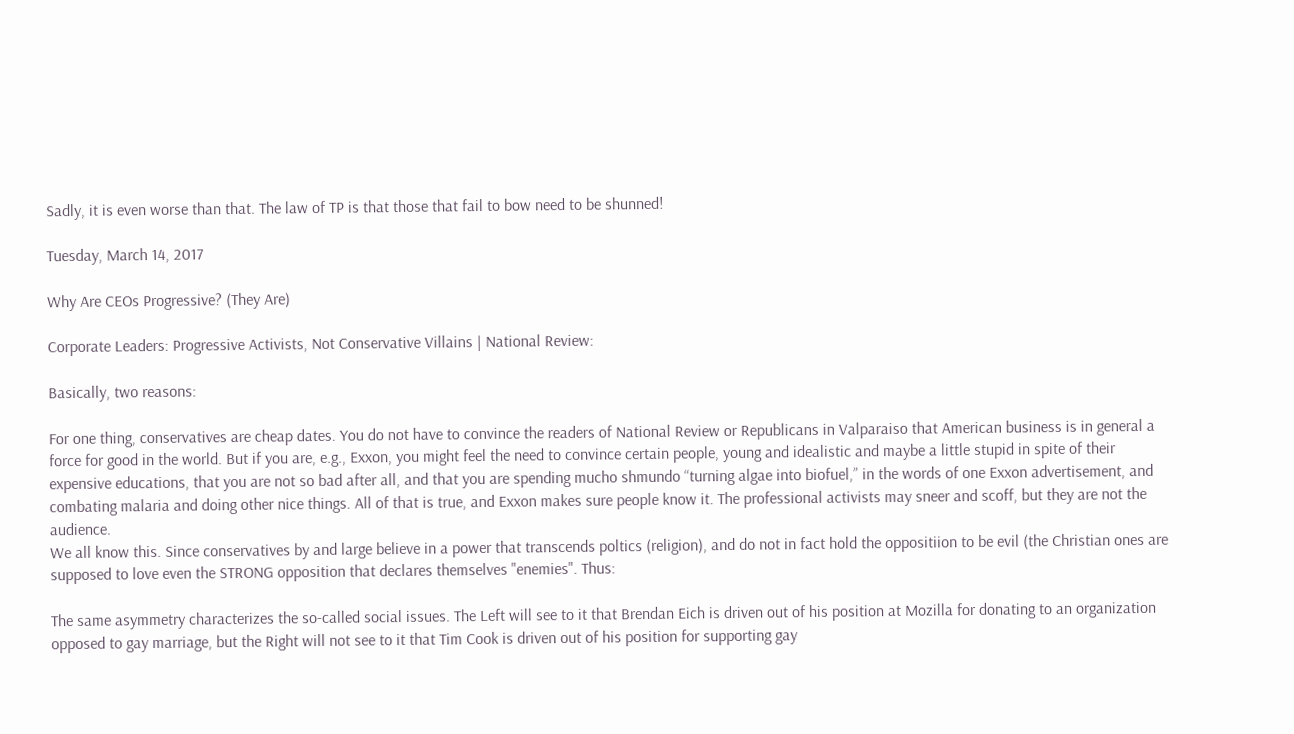Sadly, it is even worse than that. The law of TP is that those that fail to bow need to be shunned!

Tuesday, March 14, 2017

Why Are CEOs Progressive? (They Are)

Corporate Leaders: Progressive Activists, Not Conservative Villains | National Review:

Basically, two reasons:

For one thing, conservatives are cheap dates. You do not have to convince the readers of National Review or Republicans in Valparaiso that American business is in general a force for good in the world. But if you are, e.g., Exxon, you might feel the need to convince certain people, young and idealistic and maybe a little stupid in spite of their expensive educations, that you are not so bad after all, and that you are spending mucho shmundo “turning algae into biofuel,” in the words of one Exxon advertisement, and combating malaria and doing other nice things. All of that is true, and Exxon makes sure people know it. The professional activists may sneer and scoff, but they are not the audience.
We all know this. Since conservatives by and large believe in a power that transcends poltics (religion), and do not in fact hold the oppositiion to be evil (the Christian ones are supposed to love even the STRONG opposition that declares themselves "enemies". Thus:

The same asymmetry characterizes the so-called social issues. The Left will see to it that Brendan Eich is driven out of his position at Mozilla for donating to an organization opposed to gay marriage, but the Right will not see to it that Tim Cook is driven out of his position for supporting gay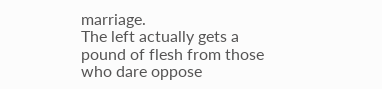marriage.
The left actually gets a pound of flesh from those who dare oppose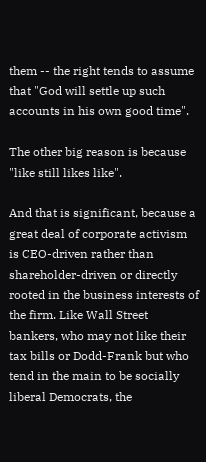them -- the right tends to assume that "God will settle up such accounts in his own good time".

The other big reason is because "like still likes like".

And that is significant, because a great deal of corporate activism is CEO-driven rather than shareholder-driven or directly rooted in the business interests of the firm. Like Wall Street bankers, who may not like their tax bills or Dodd-Frank but who tend in the main to be socially liberal Democrats, the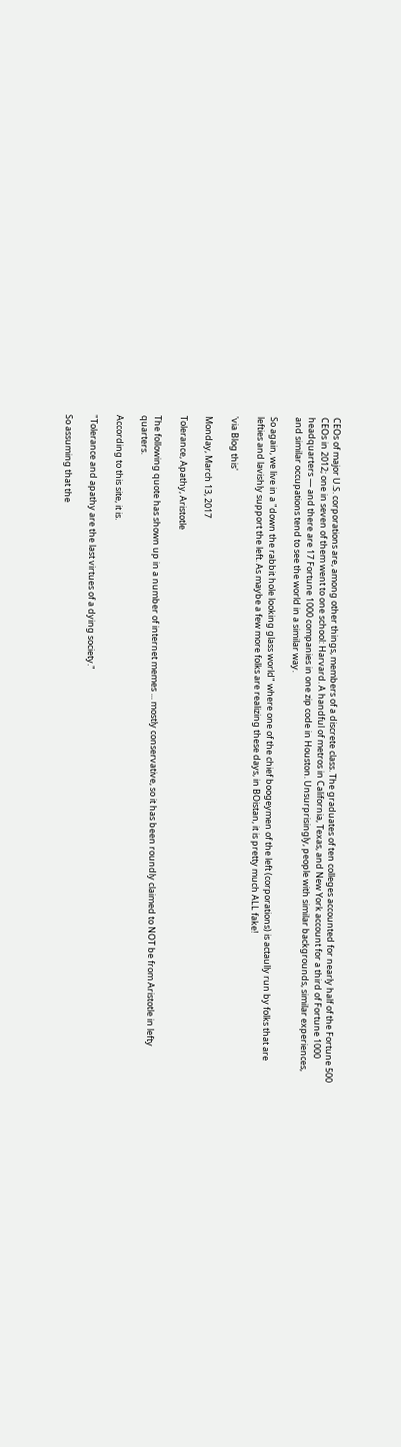CEOs of major U.S. corporations are, among other things, members of a discrete class. The graduates of ten colleges accounted for nearly half of the Fortune 500 CEOs in 2012; one in seven of them went to one school: Harvard. A handful of metros in California, Texas, and New York account for a third of Fortune 1000 headquarters — and there are 17 Fortune 1000 companies in one zip code in Houston. Unsurprisingly, people with similar backgrounds, similar experiences, and similar occupations tend to see the world in a similar way.

So again, we live in a "down the rabbit hole looking glass world" where one of the chief boogeymen of the left (corporations) is actaully run by folks that are lefties and lavishly support the left. As maybe a few more folks are realizing these days, in BOistan, it is pretty much ALL fake!

'via Blog this'

Monday, March 13, 2017

Tolerance, Apathy, Aristotle

The following quote has shown up in a number of internet memes ... mostly conservative, so it has been roundly claimed to NOT be from Aristotle in lefty quarters.

According to this site, it is.

"Tolerance and apathy are the last virtues of a dying society."

So assuming that the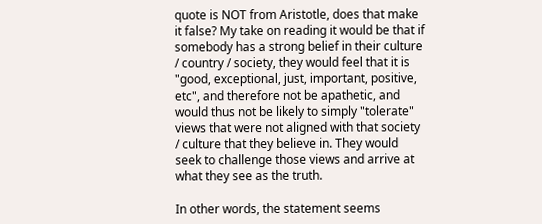quote is NOT from Aristotle, does that make it false? My take on reading it would be that if somebody has a strong belief in their culture / country / society, they would feel that it is "good, exceptional, just, important, positive, etc", and therefore not be apathetic, and would thus not be likely to simply "tolerate" views that were not aligned with that society / culture that they believe in. They would seek to challenge those views and arrive at what they see as the truth.

In other words, the statement seems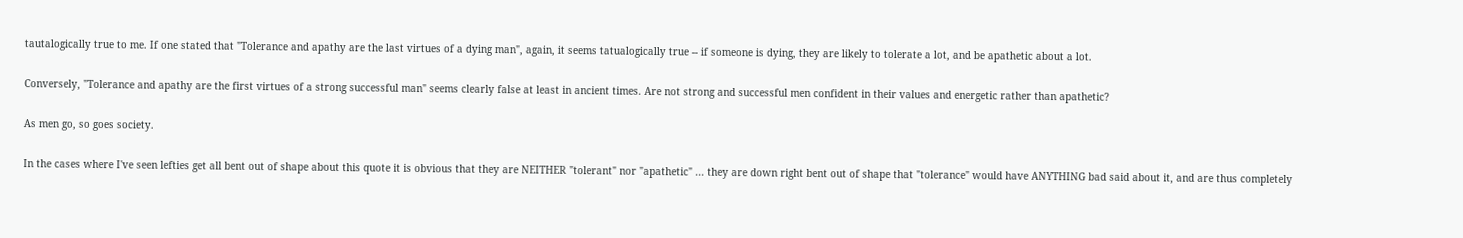tautalogically true to me. If one stated that "Tolerance and apathy are the last virtues of a dying man", again, it seems tatualogically true -- if someone is dying, they are likely to tolerate a lot, and be apathetic about a lot.

Conversely, "Tolerance and apathy are the first virtues of a strong successful man" seems clearly false at least in ancient times. Are not strong and successful men confident in their values and energetic rather than apathetic?

As men go, so goes society.

In the cases where I've seen lefties get all bent out of shape about this quote it is obvious that they are NEITHER "tolerant" nor "apathetic" ... they are down right bent out of shape that "tolerance" would have ANYTHING bad said about it, and are thus completely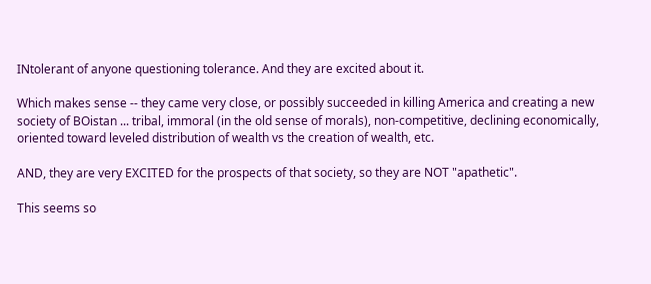INtolerant of anyone questioning tolerance. And they are excited about it.

Which makes sense -- they came very close, or possibly succeeded in killing America and creating a new society of BOistan ... tribal, immoral (in the old sense of morals), non-competitive, declining economically, oriented toward leveled distribution of wealth vs the creation of wealth, etc.

AND, they are very EXCITED for the prospects of that society, so they are NOT "apathetic".

This seems so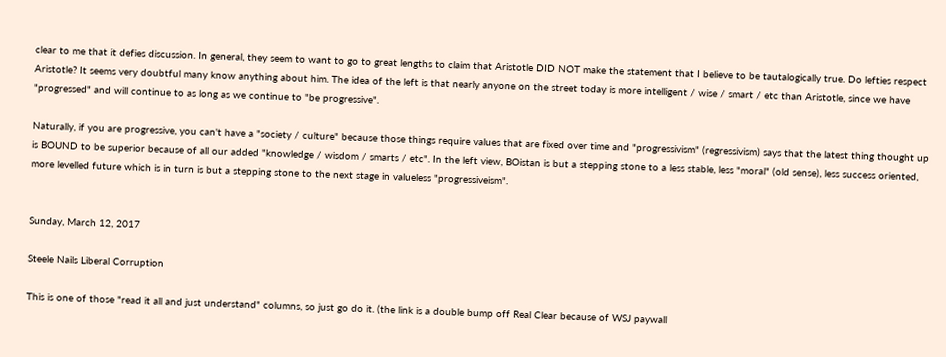clear to me that it defies discussion. In general, they seem to want to go to great lengths to claim that Aristotle DID NOT make the statement that I believe to be tautalogically true. Do lefties respect Aristotle? It seems very doubtful many know anything about him. The idea of the left is that nearly anyone on the street today is more intelligent / wise / smart / etc than Aristotle, since we have "progressed" and will continue to as long as we continue to "be progressive".

Naturally, if you are progressive, you can't have a "society / culture" because those things require values that are fixed over time and "progressivism" (regressivism) says that the latest thing thought up is BOUND to be superior because of all our added "knowledge / wisdom / smarts / etc". In the left view, BOistan is but a stepping stone to a less stable, less "moral" (old sense), less success oriented, more levelled future which is in turn is but a stepping stone to the next stage in valueless "progressiveism".


Sunday, March 12, 2017

Steele Nails Liberal Corruption

This is one of those "read it all and just understand" columns, so just go do it. (the link is a double bump off Real Clear because of WSJ paywall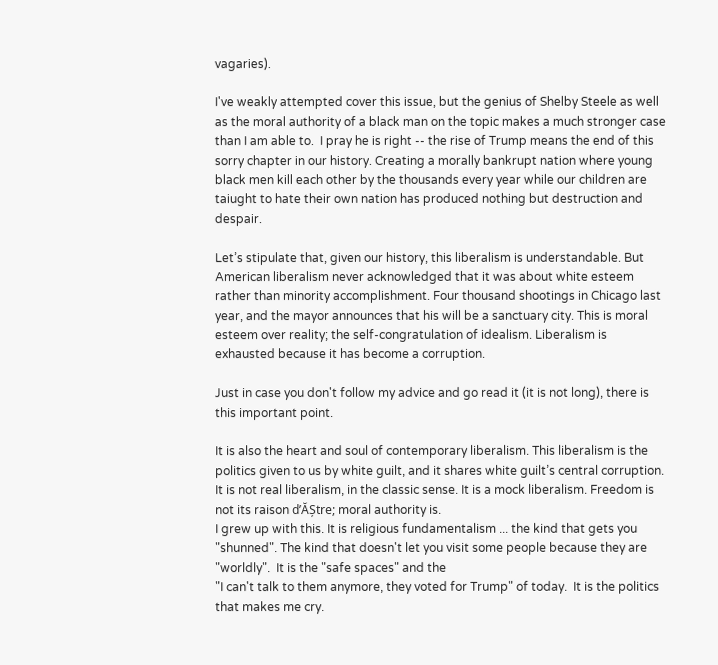vagaries).

I've weakly attempted cover this issue, but the genius of Shelby Steele as well as the moral authority of a black man on the topic makes a much stronger case than I am able to.  I pray he is right -- the rise of Trump means the end of this sorry chapter in our history. Creating a morally bankrupt nation where young black men kill each other by the thousands every year while our children are taiught to hate their own nation has produced nothing but destruction and despair.

Let’s stipulate that, given our history, this liberalism is understandable. But American liberalism never acknowledged that it was about white esteem rather than minority accomplishment. Four thousand shootings in Chicago last year, and the mayor announces that his will be a sanctuary city. This is moral esteem over reality; the self-congratulation of idealism. Liberalism is exhausted because it has become a corruption.

Just in case you don't follow my advice and go read it (it is not long), there is this important point.

It is also the heart and soul of contemporary liberalism. This liberalism is the politics given to us by white guilt, and it shares white guilt’s central corruption. It is not real liberalism, in the classic sense. It is a mock liberalism. Freedom is not its raison d’ĂȘtre; moral authority is.
I grew up with this. It is religious fundamentalism ... the kind that gets you "shunned". The kind that doesn't let you visit some people because they are "worldly".  It is the "safe spaces" and the
"I can't talk to them anymore, they voted for Trump" of today.  It is the politics that makes me cry.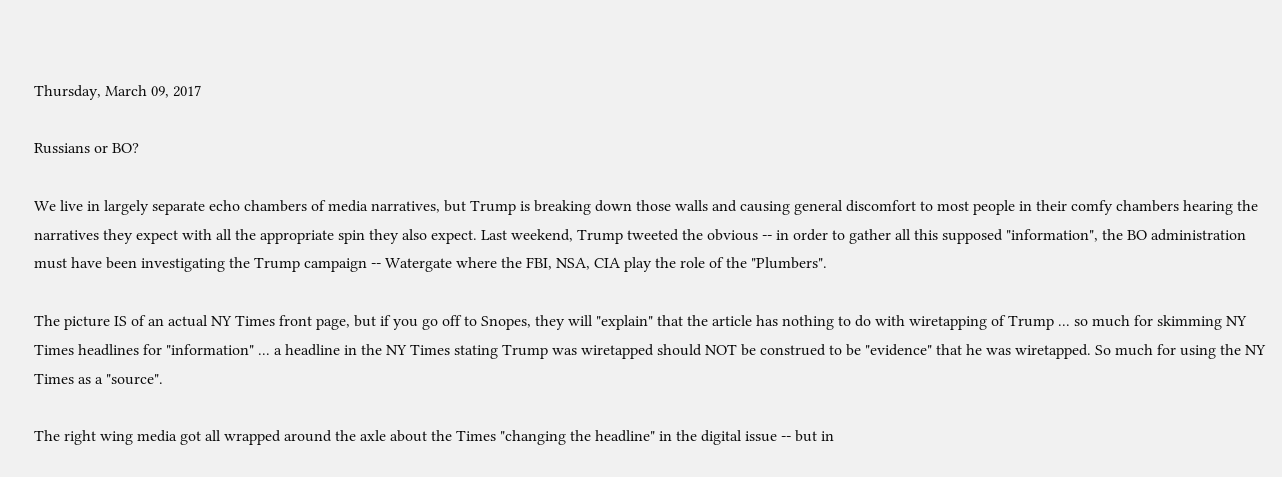Thursday, March 09, 2017

Russians or BO?

We live in largely separate echo chambers of media narratives, but Trump is breaking down those walls and causing general discomfort to most people in their comfy chambers hearing the narratives they expect with all the appropriate spin they also expect. Last weekend, Trump tweeted the obvious -- in order to gather all this supposed "information", the BO administration must have been investigating the Trump campaign -- Watergate where the FBI, NSA, CIA play the role of the "Plumbers".

The picture IS of an actual NY Times front page, but if you go off to Snopes, they will "explain" that the article has nothing to do with wiretapping of Trump ... so much for skimming NY Times headlines for "information" ... a headline in the NY Times stating Trump was wiretapped should NOT be construed to be "evidence" that he was wiretapped. So much for using the NY Times as a "source".

The right wing media got all wrapped around the axle about the Times "changing the headline" in the digital issue -- but in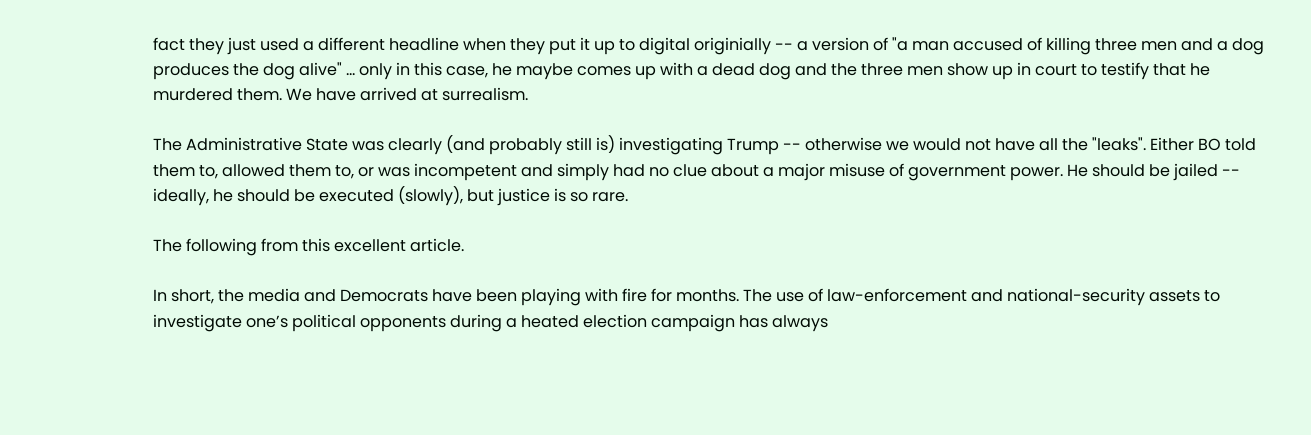fact they just used a different headline when they put it up to digital originially -- a version of "a man accused of killing three men and a dog produces the dog alive" ... only in this case, he maybe comes up with a dead dog and the three men show up in court to testify that he murdered them. We have arrived at surrealism.

The Administrative State was clearly (and probably still is) investigating Trump -- otherwise we would not have all the "leaks". Either BO told them to, allowed them to, or was incompetent and simply had no clue about a major misuse of government power. He should be jailed -- ideally, he should be executed (slowly), but justice is so rare.

The following from this excellent article.

In short, the media and Democrats have been playing with fire for months. The use of law-enforcement and national-security assets to investigate one’s political opponents during a heated election campaign has always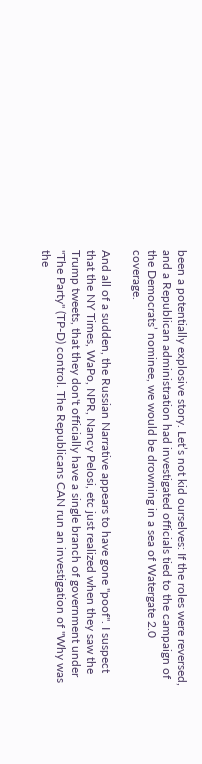been a potentially explosive story. Let’s not kid ourselves: If the roles were reversed, and a Republican administration had investigated officials tied to the campaign of the Democrats’ nominee, we would be drowning in a sea of Watergate 2.0 coverage.

And all of a sudden, the Russian Narrative appears to have gone "poof". I suspect that the NY Times, WaPo, NPR, Nancy Pelosi, etc just realized when they saw the Trump tweets, that they don't officially have a single branch of government under "The Party" (TP-D) control. The Republicans CAN run an investigation of "Why was the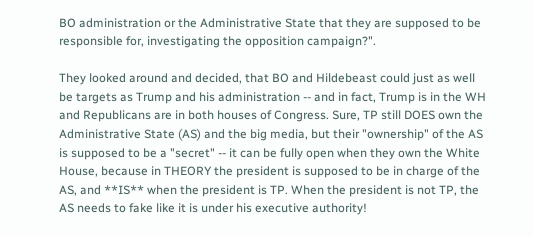BO administration or the Administrative State that they are supposed to be responsible for, investigating the opposition campaign?".

They looked around and decided, that BO and Hildebeast could just as well be targets as Trump and his administration -- and in fact, Trump is in the WH and Republicans are in both houses of Congress. Sure, TP still DOES own the Administrative State (AS) and the big media, but their "ownership" of the AS is supposed to be a "secret" -- it can be fully open when they own the White House, because in THEORY the president is supposed to be in charge of the AS, and **IS** when the president is TP. When the president is not TP, the AS needs to fake like it is under his executive authority!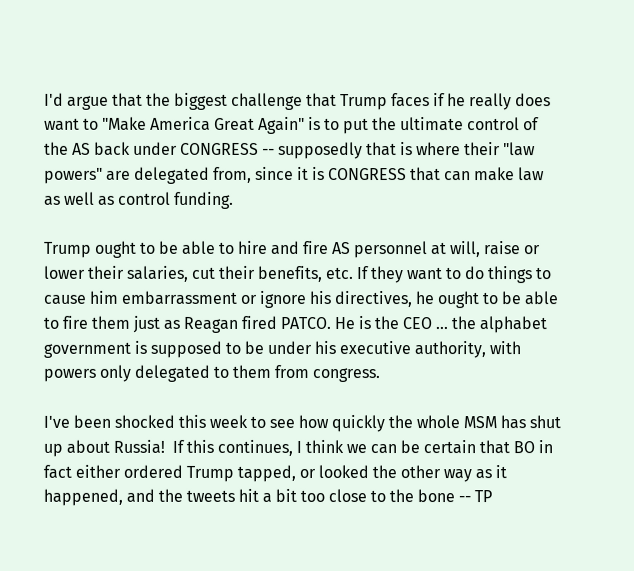I'd argue that the biggest challenge that Trump faces if he really does want to "Make America Great Again" is to put the ultimate control of the AS back under CONGRESS -- supposedly that is where their "law powers" are delegated from, since it is CONGRESS that can make law as well as control funding.

Trump ought to be able to hire and fire AS personnel at will, raise or lower their salaries, cut their benefits, etc. If they want to do things to cause him embarrassment or ignore his directives, he ought to be able to fire them just as Reagan fired PATCO. He is the CEO ... the alphabet government is supposed to be under his executive authority, with powers only delegated to them from congress.

I've been shocked this week to see how quickly the whole MSM has shut up about Russia!  If this continues, I think we can be certain that BO in fact either ordered Trump tapped, or looked the other way as it happened, and the tweets hit a bit too close to the bone -- TP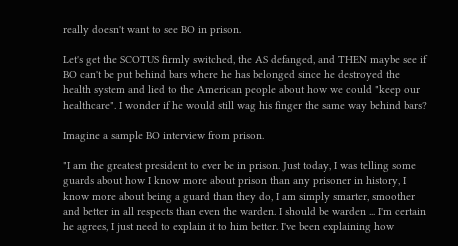really doesn't want to see BO in prison.

Let's get the SCOTUS firmly switched, the AS defanged, and THEN maybe see if BO can't be put behind bars where he has belonged since he destroyed the health system and lied to the American people about how we could "keep our healthcare". I wonder if he would still wag his finger the same way behind bars?

Imagine a sample BO interview from prison.

"I am the greatest president to ever be in prison. Just today, I was telling some guards about how I know more about prison than any prisoner in history, I know more about being a guard than they do, I am simply smarter, smoother and better in all respects than even the warden. I should be warden ... I'm certain he agrees, I just need to explain it to him better. I've been explaining how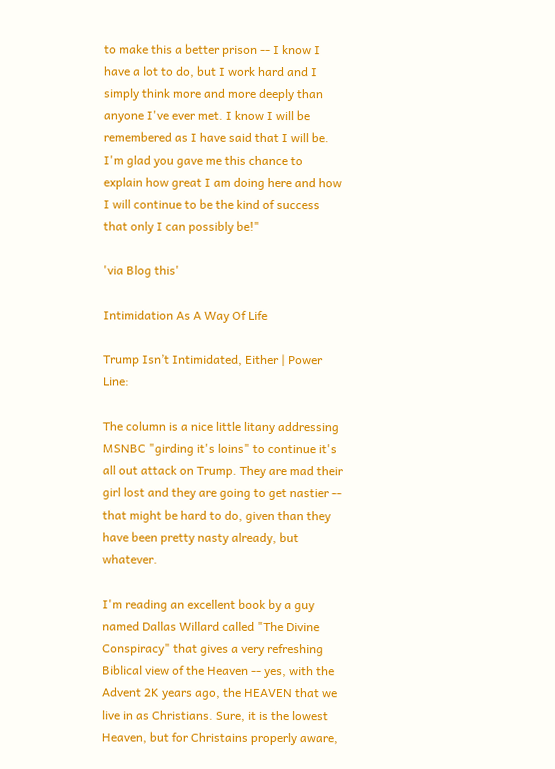to make this a better prison -- I know I have a lot to do, but I work hard and I simply think more and more deeply than anyone I've ever met. I know I will be remembered as I have said that I will be. I'm glad you gave me this chance to explain how great I am doing here and how I will continue to be the kind of success that only I can possibly be!"

'via Blog this'

Intimidation As A Way Of Life

Trump Isn’t Intimidated, Either | Power Line:

The column is a nice little litany addressing MSNBC "girding it's loins" to continue it's all out attack on Trump. They are mad their girl lost and they are going to get nastier -- that might be hard to do, given than they have been pretty nasty already, but whatever.

I'm reading an excellent book by a guy named Dallas Willard called "The Divine Conspiracy" that gives a very refreshing Biblical view of the Heaven -- yes, with the Advent 2K years ago, the HEAVEN that we live in as Christians. Sure, it is the lowest Heaven, but for Christains properly aware,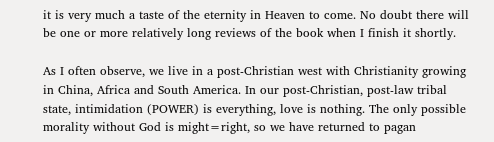it is very much a taste of the eternity in Heaven to come. No doubt there will be one or more relatively long reviews of the book when I finish it shortly.

As I often observe, we live in a post-Christian west with Christianity growing in China, Africa and South America. In our post-Christian, post-law tribal state, intimidation (POWER) is everything, love is nothing. The only possible morality without God is might=right, so we have returned to pagan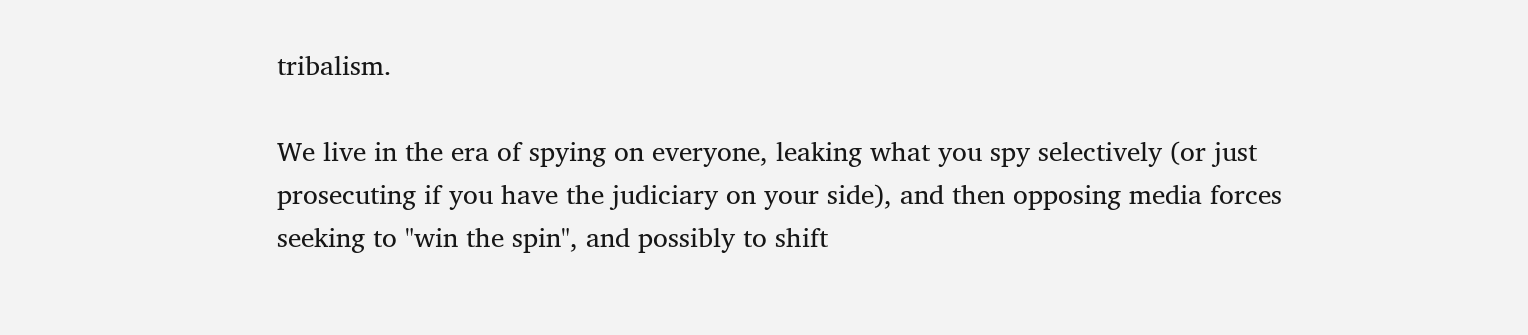tribalism.

We live in the era of spying on everyone, leaking what you spy selectively (or just prosecuting if you have the judiciary on your side), and then opposing media forces seeking to "win the spin", and possibly to shift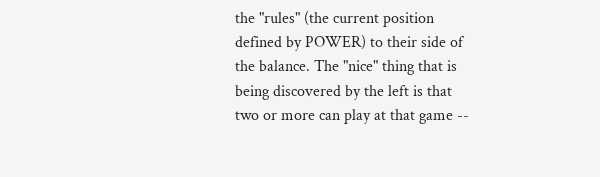the "rules" (the current position defined by POWER) to their side of the balance. The "nice" thing that is being discovered by the left is that two or more can play at that game --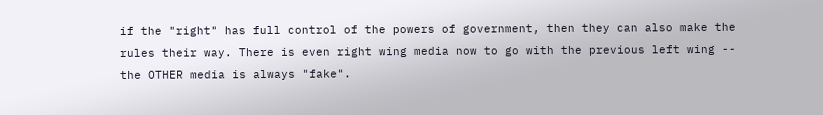if the "right" has full control of the powers of government, then they can also make the rules their way. There is even right wing media now to go with the previous left wing -- the OTHER media is always "fake".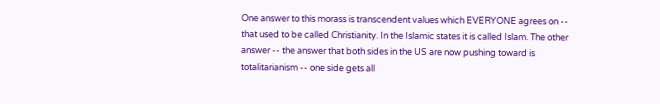One answer to this morass is transcendent values which EVERYONE agrees on -- that used to be called Christianity. In the Islamic states it is called Islam. The other answer -- the answer that both sides in the US are now pushing toward is totalitarianism -- one side gets all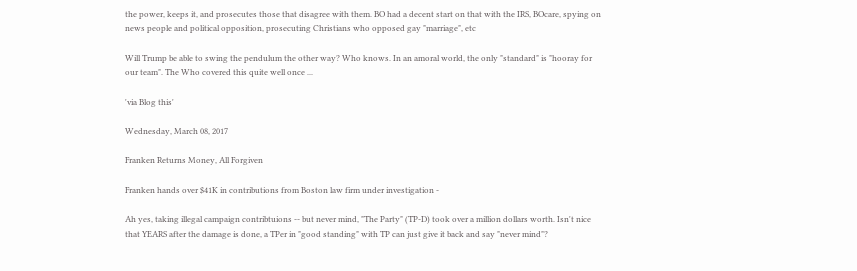the power, keeps it, and prosecutes those that disagree with them. BO had a decent start on that with the IRS, BOcare, spying on news people and political opposition, prosecuting Christians who opposed gay "marriage", etc

Will Trump be able to swing the pendulum the other way? Who knows. In an amoral world, the only "standard" is "hooray for our team". The Who covered this quite well once ...

'via Blog this'

Wednesday, March 08, 2017

Franken Returns Money, All Forgiven

Franken hands over $41K in contributions from Boston law firm under investigation -

Ah yes, taking illegal campaign contribtuions -- but never mind, "The Party" (TP-D) took over a million dollars worth. Isn't nice that YEARS after the damage is done, a TPer in "good standing" with TP can just give it back and say "never mind"?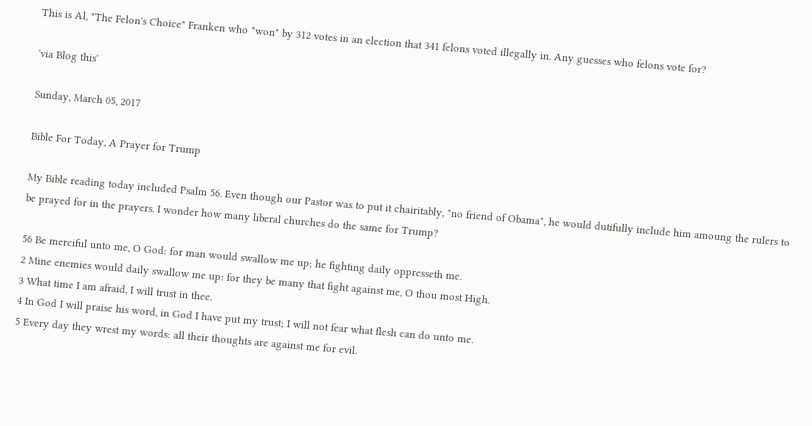This is Al, "The Felon's Choice" Franken who "won" by 312 votes in an election that 341 felons voted illegally in. Any guesses who felons vote for?

'via Blog this'

Sunday, March 05, 2017

Bible For Today, A Prayer for Trump

My Bible reading today included Psalm 56. Even though our Pastor was to put it chairitably, "no friend of Obama", he would dutifully include him amoung the rulers to be prayed for in the prayers. I wonder how many liberal churches do the same for Trump?

56 Be merciful unto me, O God: for man would swallow me up; he fighting daily oppresseth me.
2 Mine enemies would daily swallow me up: for they be many that fight against me, O thou most High.
3 What time I am afraid, I will trust in thee.
4 In God I will praise his word, in God I have put my trust; I will not fear what flesh can do unto me.
5 Every day they wrest my words: all their thoughts are against me for evil.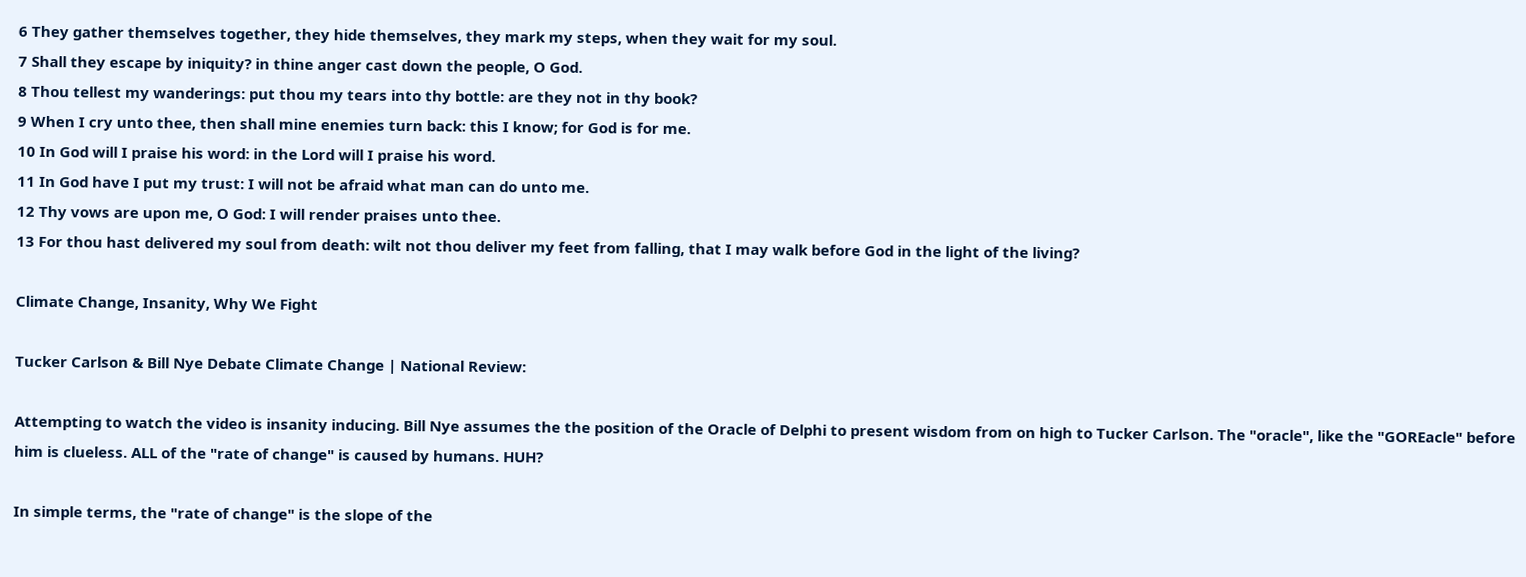6 They gather themselves together, they hide themselves, they mark my steps, when they wait for my soul.
7 Shall they escape by iniquity? in thine anger cast down the people, O God.
8 Thou tellest my wanderings: put thou my tears into thy bottle: are they not in thy book?
9 When I cry unto thee, then shall mine enemies turn back: this I know; for God is for me.
10 In God will I praise his word: in the Lord will I praise his word.
11 In God have I put my trust: I will not be afraid what man can do unto me.
12 Thy vows are upon me, O God: I will render praises unto thee.
13 For thou hast delivered my soul from death: wilt not thou deliver my feet from falling, that I may walk before God in the light of the living?

Climate Change, Insanity, Why We Fight

Tucker Carlson & Bill Nye Debate Climate Change | National Review:

Attempting to watch the video is insanity inducing. Bill Nye assumes the the position of the Oracle of Delphi to present wisdom from on high to Tucker Carlson. The "oracle", like the "GOREacle" before him is clueless. ALL of the "rate of change" is caused by humans. HUH?

In simple terms, the "rate of change" is the slope of the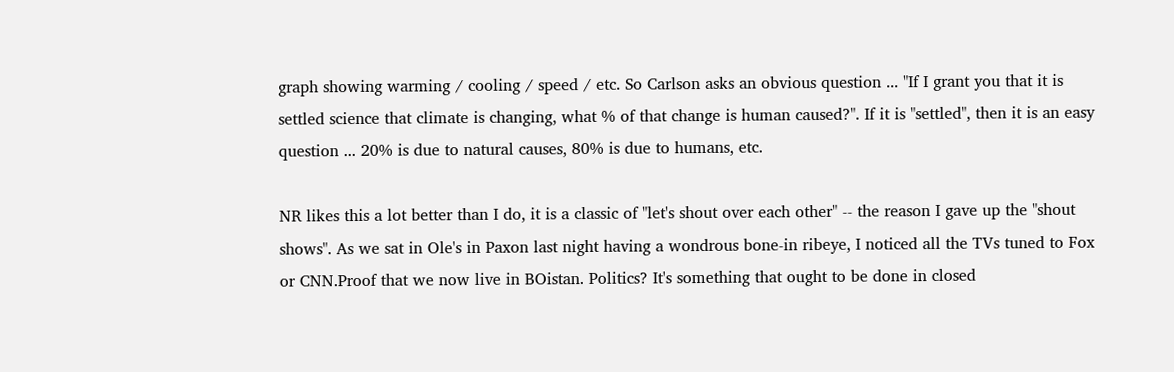graph showing warming / cooling / speed / etc. So Carlson asks an obvious question ... "If I grant you that it is settled science that climate is changing, what % of that change is human caused?". If it is "settled", then it is an easy question ... 20% is due to natural causes, 80% is due to humans, etc.

NR likes this a lot better than I do, it is a classic of "let's shout over each other" -- the reason I gave up the "shout shows". As we sat in Ole's in Paxon last night having a wondrous bone-in ribeye, I noticed all the TVs tuned to Fox or CNN.Proof that we now live in BOistan. Politics? It's something that ought to be done in closed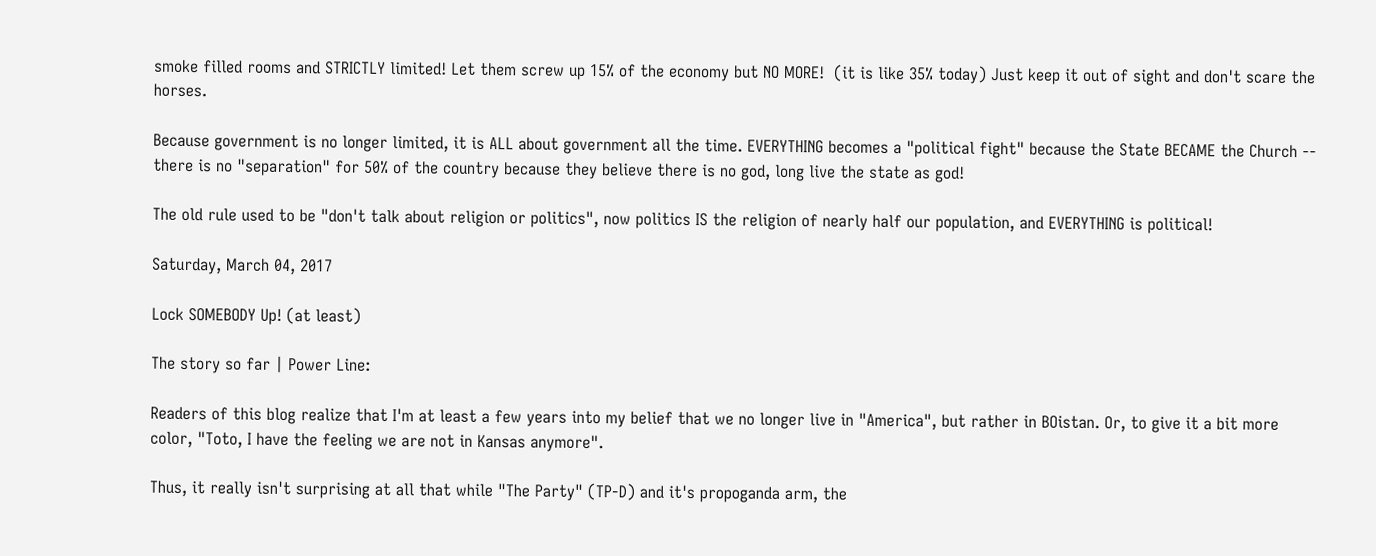smoke filled rooms and STRICTLY limited! Let them screw up 15% of the economy but NO MORE!  (it is like 35% today) Just keep it out of sight and don't scare the horses.

Because government is no longer limited, it is ALL about government all the time. EVERYTHING becomes a "political fight" because the State BECAME the Church -- there is no "separation" for 50% of the country because they believe there is no god, long live the state as god!

The old rule used to be "don't talk about religion or politics", now politics IS the religion of nearly half our population, and EVERYTHING is political!

Saturday, March 04, 2017

Lock SOMEBODY Up! (at least)

The story so far | Power Line:

Readers of this blog realize that I'm at least a few years into my belief that we no longer live in "America", but rather in BOistan. Or, to give it a bit more color, "Toto, I have the feeling we are not in Kansas anymore".

Thus, it really isn't surprising at all that while "The Party" (TP-D) and it's propoganda arm, the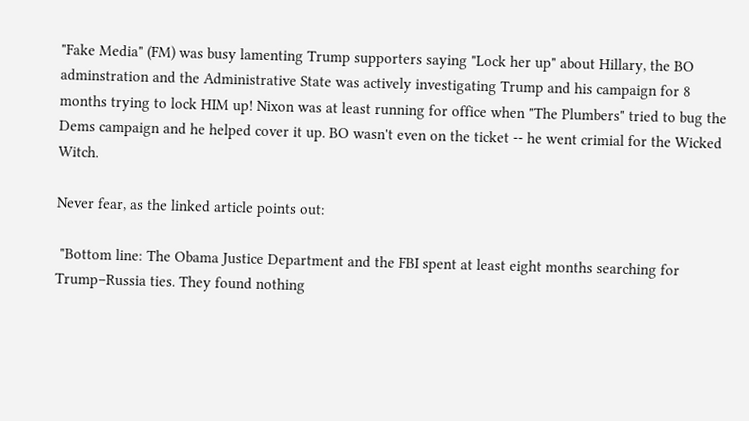"Fake Media" (FM) was busy lamenting Trump supporters saying "Lock her up" about Hillary, the BO adminstration and the Administrative State was actively investigating Trump and his campaign for 8 months trying to lock HIM up! Nixon was at least running for office when "The Plumbers" tried to bug the Dems campaign and he helped cover it up. BO wasn't even on the ticket -- he went crimial for the Wicked Witch.

Never fear, as the linked article points out:

 "Bottom line: The Obama Justice Department and the FBI spent at least eight months searching for Trump–Russia ties. They found nothing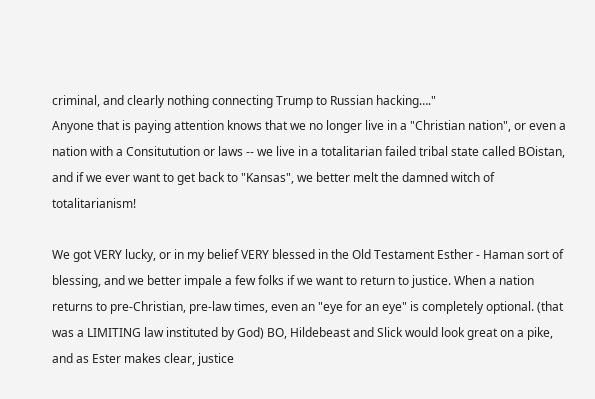criminal, and clearly nothing connecting Trump to Russian hacking…."
Anyone that is paying attention knows that we no longer live in a "Christian nation", or even a nation with a Consitutution or laws -- we live in a totalitarian failed tribal state called BOistan, and if we ever want to get back to "Kansas", we better melt the damned witch of totalitarianism!

We got VERY lucky, or in my belief VERY blessed in the Old Testament Esther - Haman sort of blessing, and we better impale a few folks if we want to return to justice. When a nation returns to pre-Christian, pre-law times, even an "eye for an eye" is completely optional. (that was a LIMITING law instituted by God) BO, Hildebeast and Slick would look great on a pike, and as Ester makes clear, justice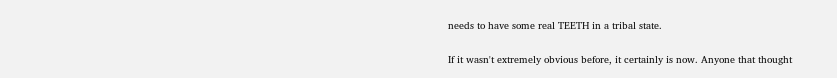needs to have some real TEETH in a tribal state.

If it wasn't extremely obvious before, it certainly is now. Anyone that thought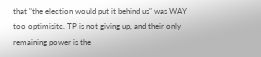that "the election would put it behind us" was WAY too optimisitc. TP is not giving up, and their only remaining power is the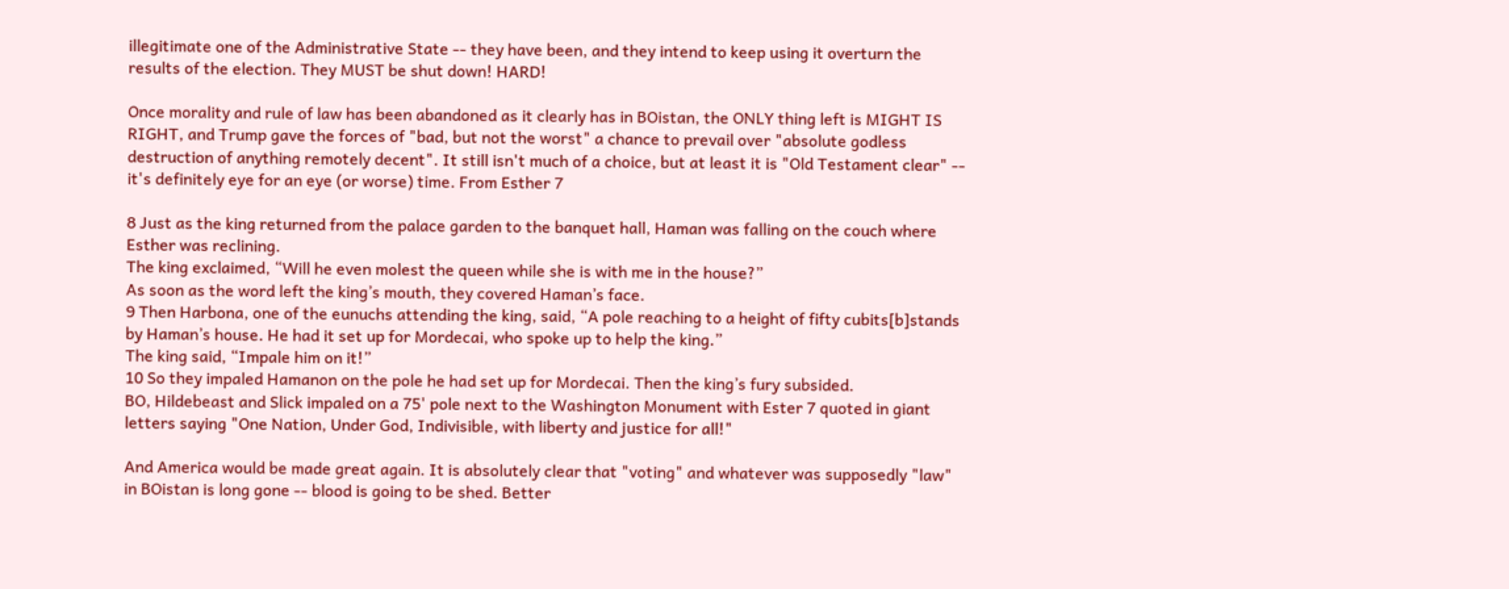illegitimate one of the Administrative State -- they have been, and they intend to keep using it overturn the results of the election. They MUST be shut down! HARD!

Once morality and rule of law has been abandoned as it clearly has in BOistan, the ONLY thing left is MIGHT IS RIGHT, and Trump gave the forces of "bad, but not the worst" a chance to prevail over "absolute godless destruction of anything remotely decent". It still isn't much of a choice, but at least it is "Old Testament clear" -- it's definitely eye for an eye (or worse) time. From Esther 7

8 Just as the king returned from the palace garden to the banquet hall, Haman was falling on the couch where Esther was reclining.
The king exclaimed, “Will he even molest the queen while she is with me in the house?”
As soon as the word left the king’s mouth, they covered Haman’s face.
9 Then Harbona, one of the eunuchs attending the king, said, “A pole reaching to a height of fifty cubits[b]stands by Haman’s house. He had it set up for Mordecai, who spoke up to help the king.”
The king said, “Impale him on it!”
10 So they impaled Hamanon on the pole he had set up for Mordecai. Then the king’s fury subsided.
BO, Hildebeast and Slick impaled on a 75' pole next to the Washington Monument with Ester 7 quoted in giant letters saying "One Nation, Under God, Indivisible, with liberty and justice for all!"

And America would be made great again. It is absolutely clear that "voting" and whatever was supposedly "law" in BOistan is long gone -- blood is going to be shed. Better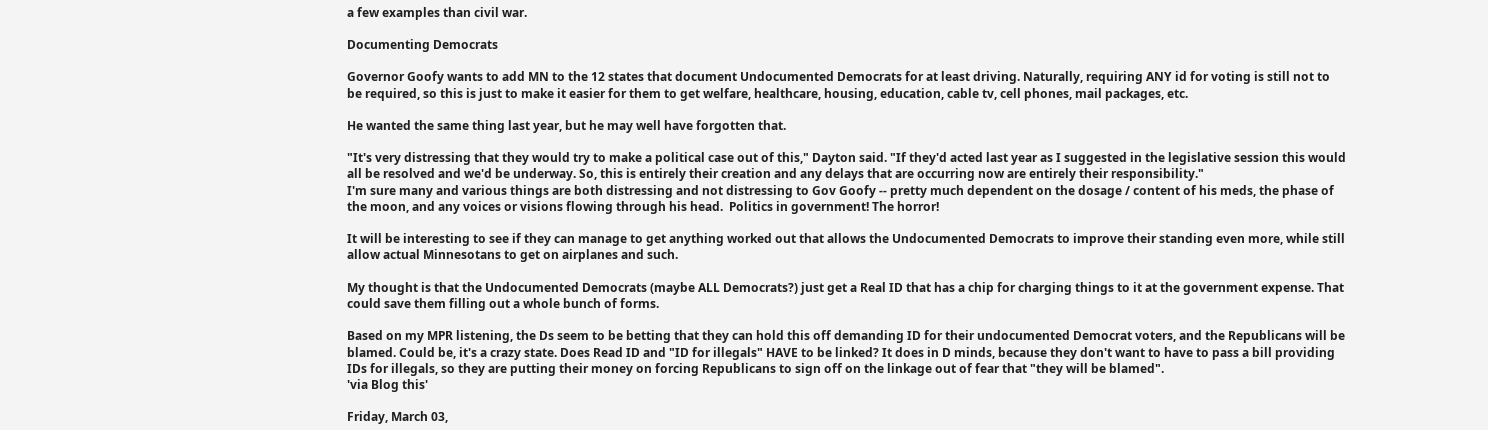a few examples than civil war.

Documenting Democrats

Governor Goofy wants to add MN to the 12 states that document Undocumented Democrats for at least driving. Naturally, requiring ANY id for voting is still not to be required, so this is just to make it easier for them to get welfare, healthcare, housing, education, cable tv, cell phones, mail packages, etc.

He wanted the same thing last year, but he may well have forgotten that.

"It's very distressing that they would try to make a political case out of this," Dayton said. "If they'd acted last year as I suggested in the legislative session this would all be resolved and we'd be underway. So, this is entirely their creation and any delays that are occurring now are entirely their responsibility."
I'm sure many and various things are both distressing and not distressing to Gov Goofy -- pretty much dependent on the dosage / content of his meds, the phase of the moon, and any voices or visions flowing through his head.  Politics in government! The horror!

It will be interesting to see if they can manage to get anything worked out that allows the Undocumented Democrats to improve their standing even more, while still allow actual Minnesotans to get on airplanes and such.

My thought is that the Undocumented Democrats (maybe ALL Democrats?) just get a Real ID that has a chip for charging things to it at the government expense. That could save them filling out a whole bunch of forms.

Based on my MPR listening, the Ds seem to be betting that they can hold this off demanding ID for their undocumented Democrat voters, and the Republicans will be blamed. Could be, it's a crazy state. Does Read ID and "ID for illegals" HAVE to be linked? It does in D minds, because they don't want to have to pass a bill providing IDs for illegals, so they are putting their money on forcing Republicans to sign off on the linkage out of fear that "they will be blamed".
'via Blog this'

Friday, March 03,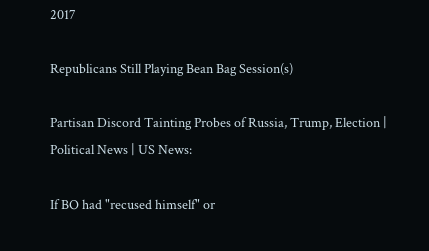2017

Republicans Still Playing Bean Bag Session(s)

Partisan Discord Tainting Probes of Russia, Trump, Election | Political News | US News:

If BO had "recused himself" or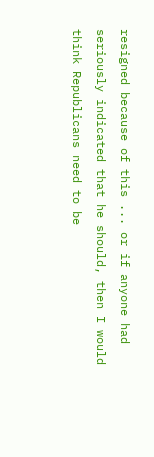resigned because of this ... or if anyone had seriously indicated that he should, then I would think Republicans need to be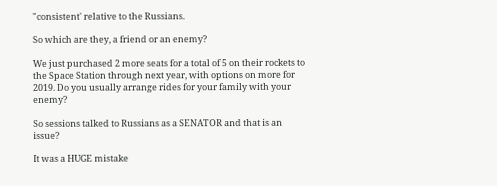"consistent' relative to the Russians.

So which are they, a friend or an enemy?

We just purchased 2 more seats for a total of 5 on their rockets to the Space Station through next year, with options on more for 2019. Do you usually arrange rides for your family with your enemy?

So sessions talked to Russians as a SENATOR and that is an issue?

It was a HUGE mistake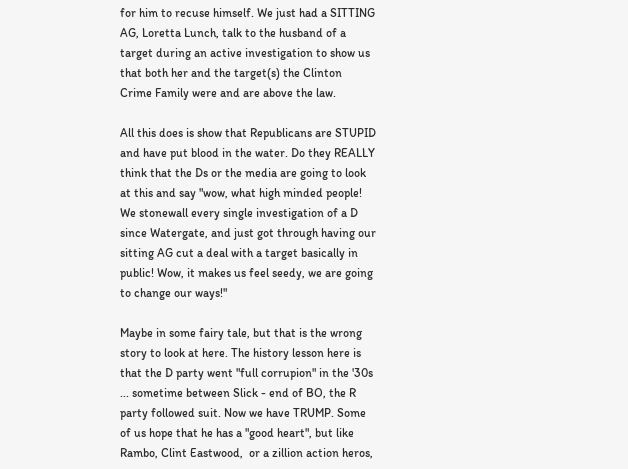for him to recuse himself. We just had a SITTING AG, Loretta Lunch, talk to the husband of a target during an active investigation to show us that both her and the target(s) the Clinton Crime Family were and are above the law.

All this does is show that Republicans are STUPID and have put blood in the water. Do they REALLY think that the Ds or the media are going to look at this and say "wow, what high minded people! We stonewall every single investigation of a D since Watergate, and just got through having our sitting AG cut a deal with a target basically in public! Wow, it makes us feel seedy, we are going to change our ways!"

Maybe in some fairy tale, but that is the wrong story to look at here. The history lesson here is that the D party went "full corrupion" in the '30s ... sometime between Slick - end of BO, the R party followed suit. Now we have TRUMP. Some of us hope that he has a "good heart", but like Rambo, Clint Eastwood,  or a zillion action heros,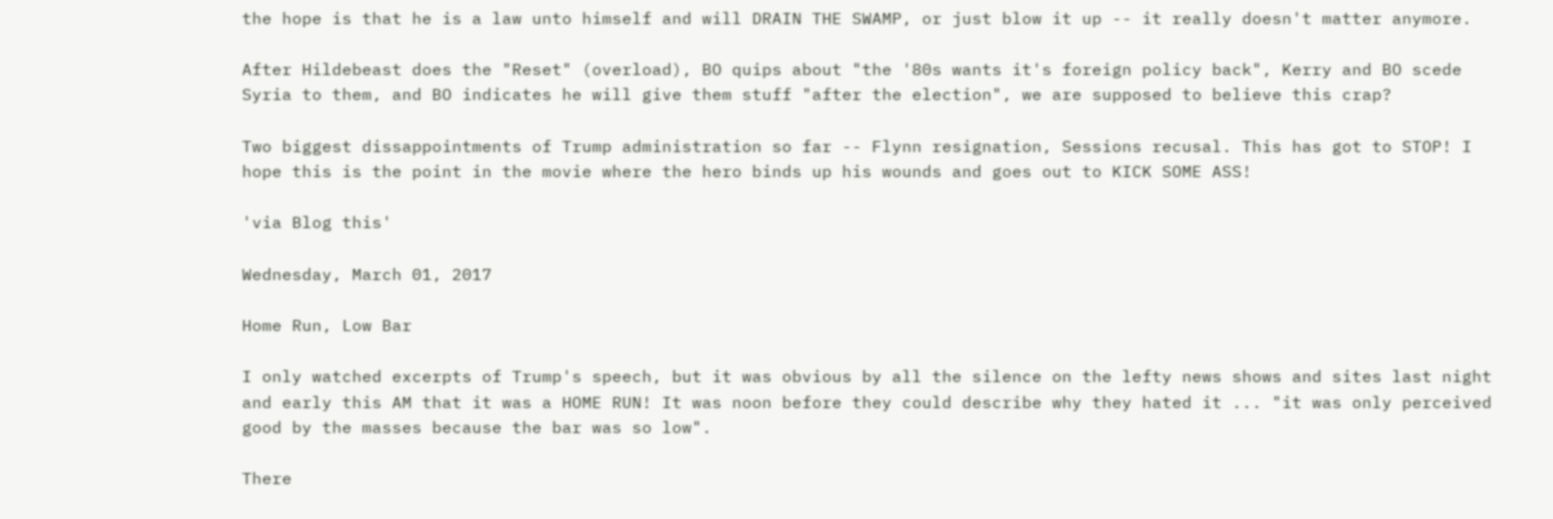the hope is that he is a law unto himself and will DRAIN THE SWAMP, or just blow it up -- it really doesn't matter anymore.

After Hildebeast does the "Reset" (overload), BO quips about "the '80s wants it's foreign policy back", Kerry and BO scede Syria to them, and BO indicates he will give them stuff "after the election", we are supposed to believe this crap?

Two biggest dissappointments of Trump administration so far -- Flynn resignation, Sessions recusal. This has got to STOP! I hope this is the point in the movie where the hero binds up his wounds and goes out to KICK SOME ASS!

'via Blog this'

Wednesday, March 01, 2017

Home Run, Low Bar

I only watched excerpts of Trump's speech, but it was obvious by all the silence on the lefty news shows and sites last night and early this AM that it was a HOME RUN! It was noon before they could describe why they hated it ... "it was only perceived good by the masses because the bar was so low".

There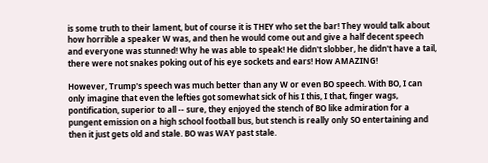is some truth to their lament, but of course it is THEY who set the bar! They would talk about how horrible a speaker W was, and then he would come out and give a half decent speech and everyone was stunned! Why he was able to speak! He didn't slobber, he didn't have a tail, there were not snakes poking out of his eye sockets and ears! How AMAZING!

However, Trump's speech was much better than any W or even BO speech. With BO, I can only imagine that even the lefties got somewhat sick of his I this, I that, finger wags, pontification, superior to all -- sure, they enjoyed the stench of BO like admiration for a pungent emission on a high school football bus, but stench is really only SO entertaining and then it just gets old and stale. BO was WAY past stale.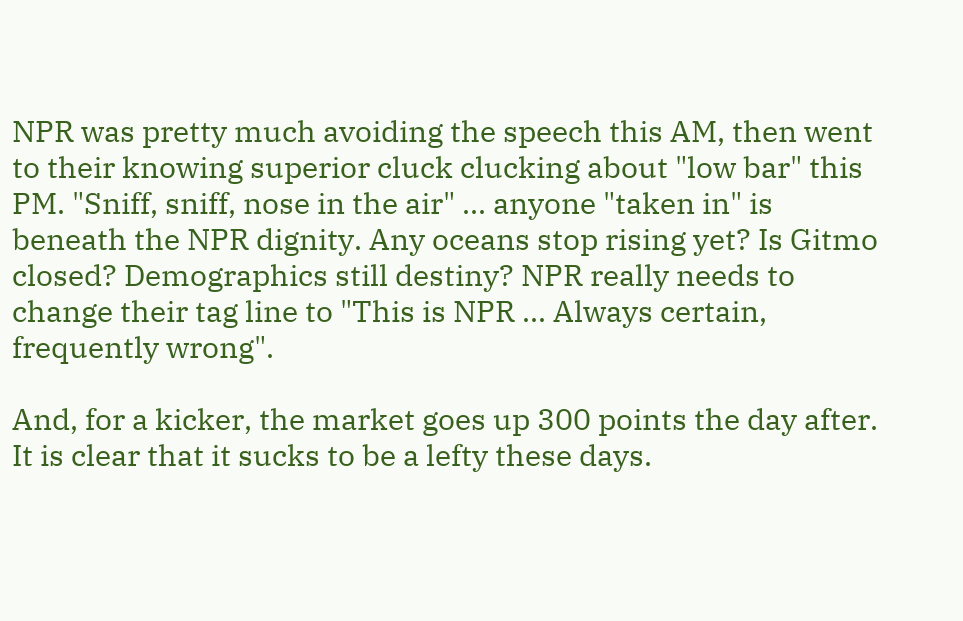NPR was pretty much avoiding the speech this AM, then went to their knowing superior cluck clucking about "low bar" this PM. "Sniff, sniff, nose in the air" ... anyone "taken in" is beneath the NPR dignity. Any oceans stop rising yet? Is Gitmo closed? Demographics still destiny? NPR really needs to change their tag line to "This is NPR ... Always certain, frequently wrong".

And, for a kicker, the market goes up 300 points the day after. It is clear that it sucks to be a lefty these days.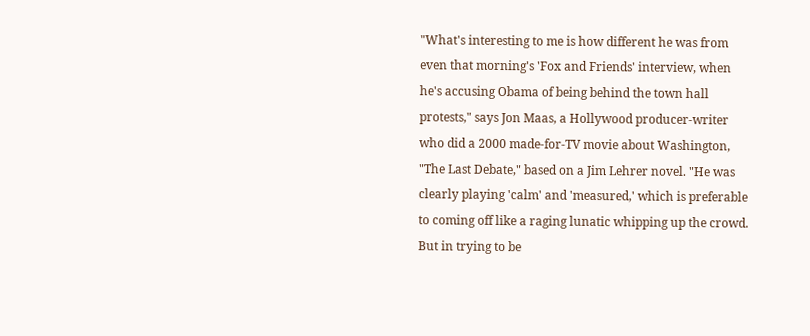"What's interesting to me is how different he was from even that morning's 'Fox and Friends' interview, when he's accusing Obama of being behind the town hall protests," says Jon Maas, a Hollywood producer-writer who did a 2000 made-for-TV movie about Washington, "The Last Debate," based on a Jim Lehrer novel. "He was clearly playing 'calm' and 'measured,' which is preferable to coming off like a raging lunatic whipping up the crowd. But in trying to be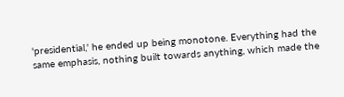'presidential,' he ended up being monotone. Everything had the same emphasis, nothing built towards anything, which made the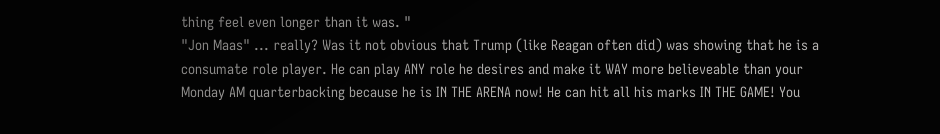thing feel even longer than it was. "
"Jon Maas" ... really? Was it not obvious that Trump (like Reagan often did) was showing that he is a consumate role player. He can play ANY role he desires and make it WAY more believeable than your Monday AM quarterbacking because he is IN THE ARENA now! He can hit all his marks IN THE GAME! You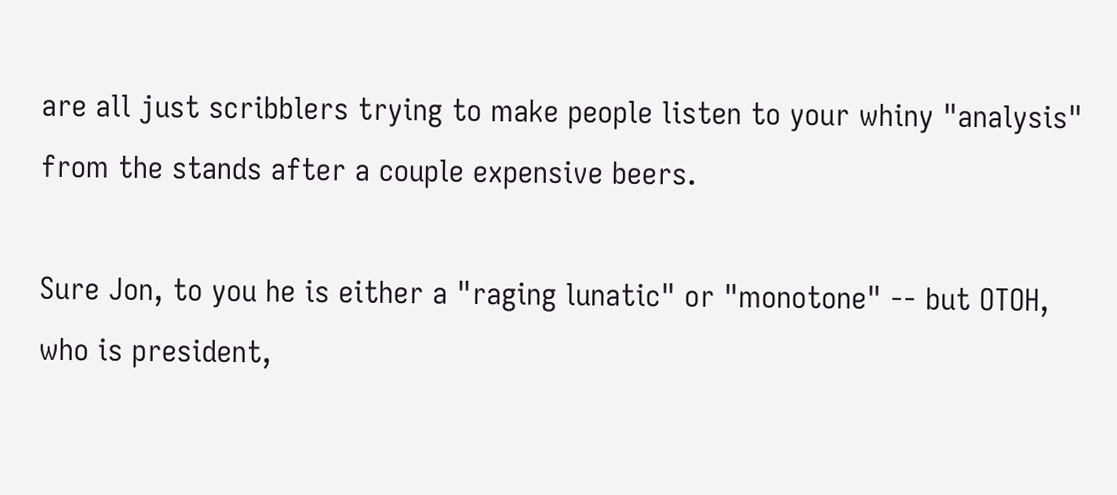are all just scribblers trying to make people listen to your whiny "analysis" from the stands after a couple expensive beers.

Sure Jon, to you he is either a "raging lunatic" or "monotone" -- but OTOH, who is president,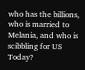who has the billions, who is married to Melania, and who is scibbling for US Today?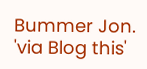Bummer Jon.
'via Blog this'